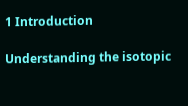1 Introduction

Understanding the isotopic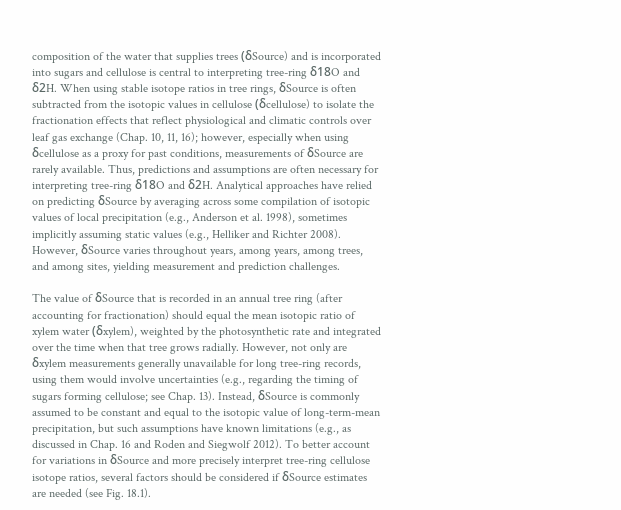composition of the water that supplies trees (δSource) and is incorporated into sugars and cellulose is central to interpreting tree-ring δ18O and δ2H. When using stable isotope ratios in tree rings, δSource is often subtracted from the isotopic values in cellulose (δcellulose) to isolate the fractionation effects that reflect physiological and climatic controls over leaf gas exchange (Chap. 10, 11, 16); however, especially when using δcellulose as a proxy for past conditions, measurements of δSource are rarely available. Thus, predictions and assumptions are often necessary for interpreting tree-ring δ18O and δ2H. Analytical approaches have relied on predicting δSource by averaging across some compilation of isotopic values of local precipitation (e.g., Anderson et al. 1998), sometimes implicitly assuming static values (e.g., Helliker and Richter 2008). However, δSource varies throughout years, among years, among trees, and among sites, yielding measurement and prediction challenges.

The value of δSource that is recorded in an annual tree ring (after accounting for fractionation) should equal the mean isotopic ratio of xylem water (δxylem), weighted by the photosynthetic rate and integrated over the time when that tree grows radially. However, not only are δxylem measurements generally unavailable for long tree-ring records, using them would involve uncertainties (e.g., regarding the timing of sugars forming cellulose; see Chap. 13). Instead, δSource is commonly assumed to be constant and equal to the isotopic value of long-term-mean precipitation, but such assumptions have known limitations (e.g., as discussed in Chap. 16 and Roden and Siegwolf 2012). To better account for variations in δSource and more precisely interpret tree-ring cellulose isotope ratios, several factors should be considered if δSource estimates are needed (see Fig. 18.1).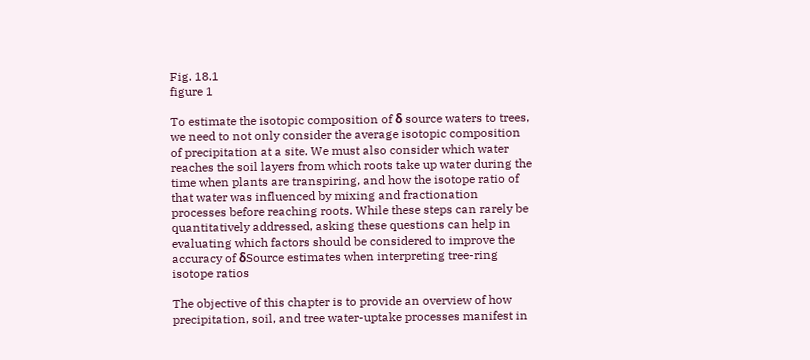Fig. 18.1
figure 1

To estimate the isotopic composition of δ source waters to trees, we need to not only consider the average isotopic composition of precipitation at a site. We must also consider which water reaches the soil layers from which roots take up water during the time when plants are transpiring, and how the isotope ratio of that water was influenced by mixing and fractionation processes before reaching roots. While these steps can rarely be quantitatively addressed, asking these questions can help in evaluating which factors should be considered to improve the accuracy of δSource estimates when interpreting tree-ring isotope ratios

The objective of this chapter is to provide an overview of how precipitation, soil, and tree water-uptake processes manifest in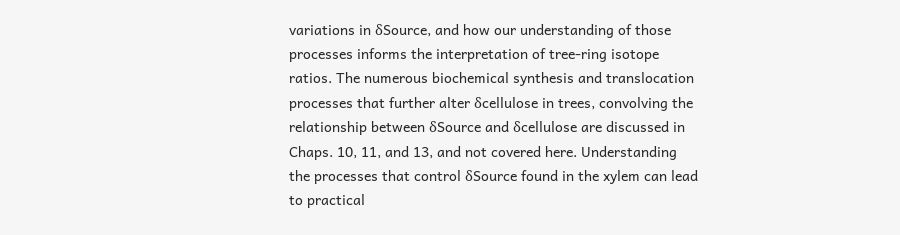variations in δSource, and how our understanding of those processes informs the interpretation of tree-ring isotope ratios. The numerous biochemical synthesis and translocation processes that further alter δcellulose in trees, convolving the relationship between δSource and δcellulose are discussed in Chaps. 10, 11, and 13, and not covered here. Understanding the processes that control δSource found in the xylem can lead to practical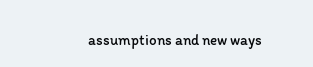assumptions and new ways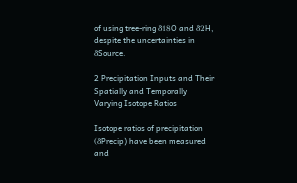of using tree-ring δ18O and δ2H, despite the uncertainties in δSource.

2 Precipitation Inputs and Their Spatially and Temporally Varying Isotope Ratios

Isotope ratios of precipitation (δPrecip) have been measured and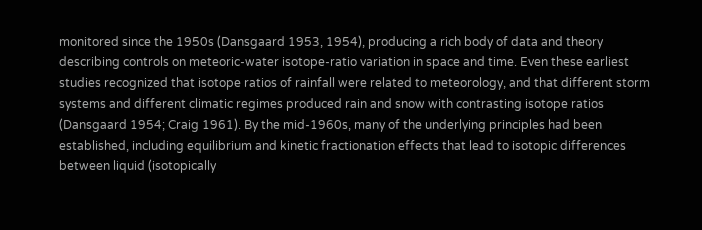monitored since the 1950s (Dansgaard 1953, 1954), producing a rich body of data and theory describing controls on meteoric-water isotope-ratio variation in space and time. Even these earliest studies recognized that isotope ratios of rainfall were related to meteorology, and that different storm systems and different climatic regimes produced rain and snow with contrasting isotope ratios (Dansgaard 1954; Craig 1961). By the mid-1960s, many of the underlying principles had been established, including equilibrium and kinetic fractionation effects that lead to isotopic differences between liquid (isotopically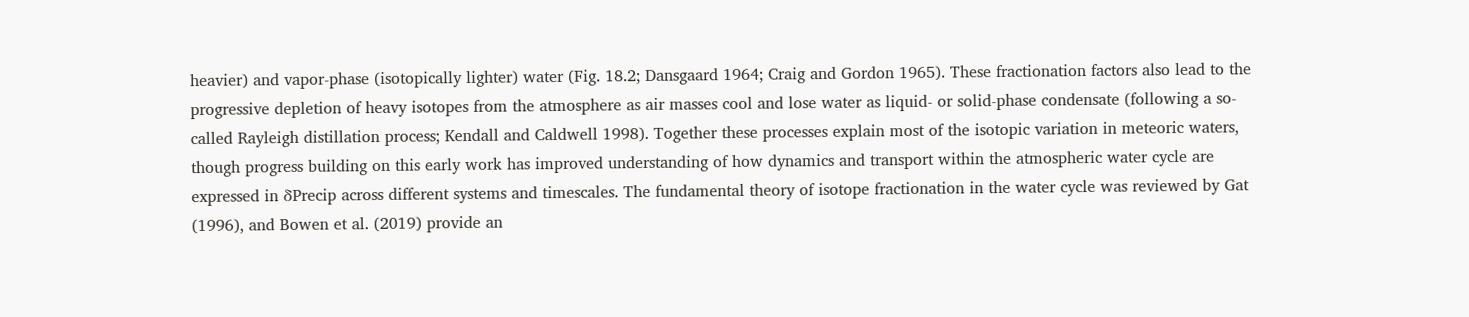heavier) and vapor-phase (isotopically lighter) water (Fig. 18.2; Dansgaard 1964; Craig and Gordon 1965). These fractionation factors also lead to the progressive depletion of heavy isotopes from the atmosphere as air masses cool and lose water as liquid- or solid-phase condensate (following a so-called Rayleigh distillation process; Kendall and Caldwell 1998). Together these processes explain most of the isotopic variation in meteoric waters, though progress building on this early work has improved understanding of how dynamics and transport within the atmospheric water cycle are expressed in δPrecip across different systems and timescales. The fundamental theory of isotope fractionation in the water cycle was reviewed by Gat (1996), and Bowen et al. (2019) provide an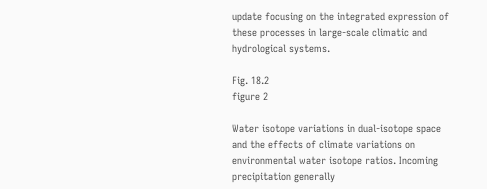update focusing on the integrated expression of these processes in large-scale climatic and hydrological systems.

Fig. 18.2
figure 2

Water isotope variations in dual-isotope space and the effects of climate variations on environmental water isotope ratios. Incoming precipitation generally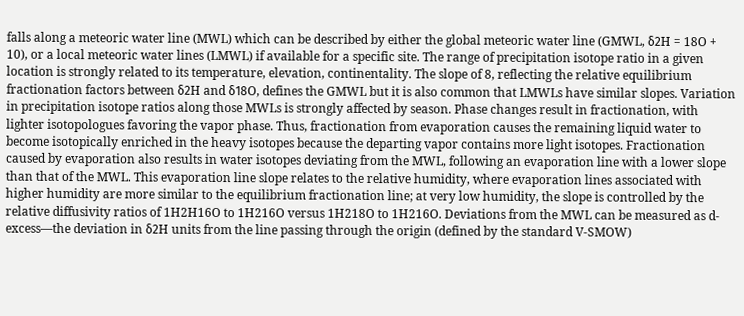falls along a meteoric water line (MWL) which can be described by either the global meteoric water line (GMWL, δ2H = 18O + 10), or a local meteoric water lines (LMWL) if available for a specific site. The range of precipitation isotope ratio in a given location is strongly related to its temperature, elevation, continentality. The slope of 8, reflecting the relative equilibrium fractionation factors between δ2H and δ18O, defines the GMWL but it is also common that LMWLs have similar slopes. Variation in precipitation isotope ratios along those MWLs is strongly affected by season. Phase changes result in fractionation, with lighter isotopologues favoring the vapor phase. Thus, fractionation from evaporation causes the remaining liquid water to become isotopically enriched in the heavy isotopes because the departing vapor contains more light isotopes. Fractionation caused by evaporation also results in water isotopes deviating from the MWL, following an evaporation line with a lower slope than that of the MWL. This evaporation line slope relates to the relative humidity, where evaporation lines associated with higher humidity are more similar to the equilibrium fractionation line; at very low humidity, the slope is controlled by the relative diffusivity ratios of 1H2H16O to 1H216O versus 1H218O to 1H216O. Deviations from the MWL can be measured as d-excess—the deviation in δ2H units from the line passing through the origin (defined by the standard V-SMOW)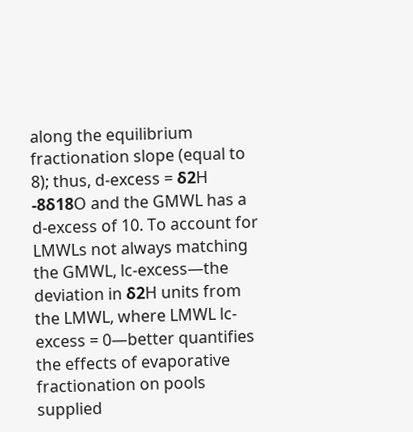along the equilibrium fractionation slope (equal to 8); thus, d-excess = δ2H -8δ18O and the GMWL has a d-excess of 10. To account for LMWLs not always matching the GMWL, lc-excess—the deviation in δ2H units from the LMWL, where LMWL lc-excess = 0—better quantifies the effects of evaporative fractionation on pools supplied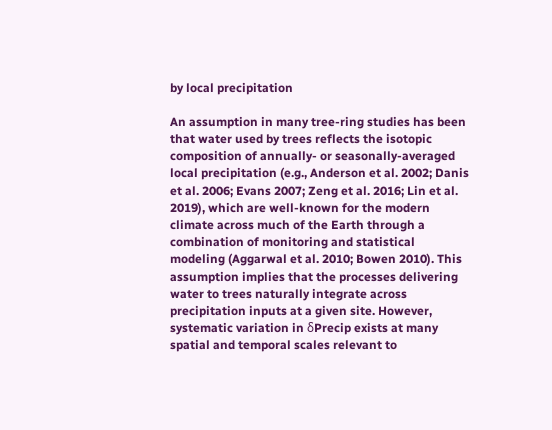by local precipitation

An assumption in many tree-ring studies has been that water used by trees reflects the isotopic composition of annually- or seasonally-averaged local precipitation (e.g., Anderson et al. 2002; Danis et al. 2006; Evans 2007; Zeng et al. 2016; Lin et al. 2019), which are well-known for the modern climate across much of the Earth through a combination of monitoring and statistical modeling (Aggarwal et al. 2010; Bowen 2010). This assumption implies that the processes delivering water to trees naturally integrate across precipitation inputs at a given site. However, systematic variation in δPrecip exists at many spatial and temporal scales relevant to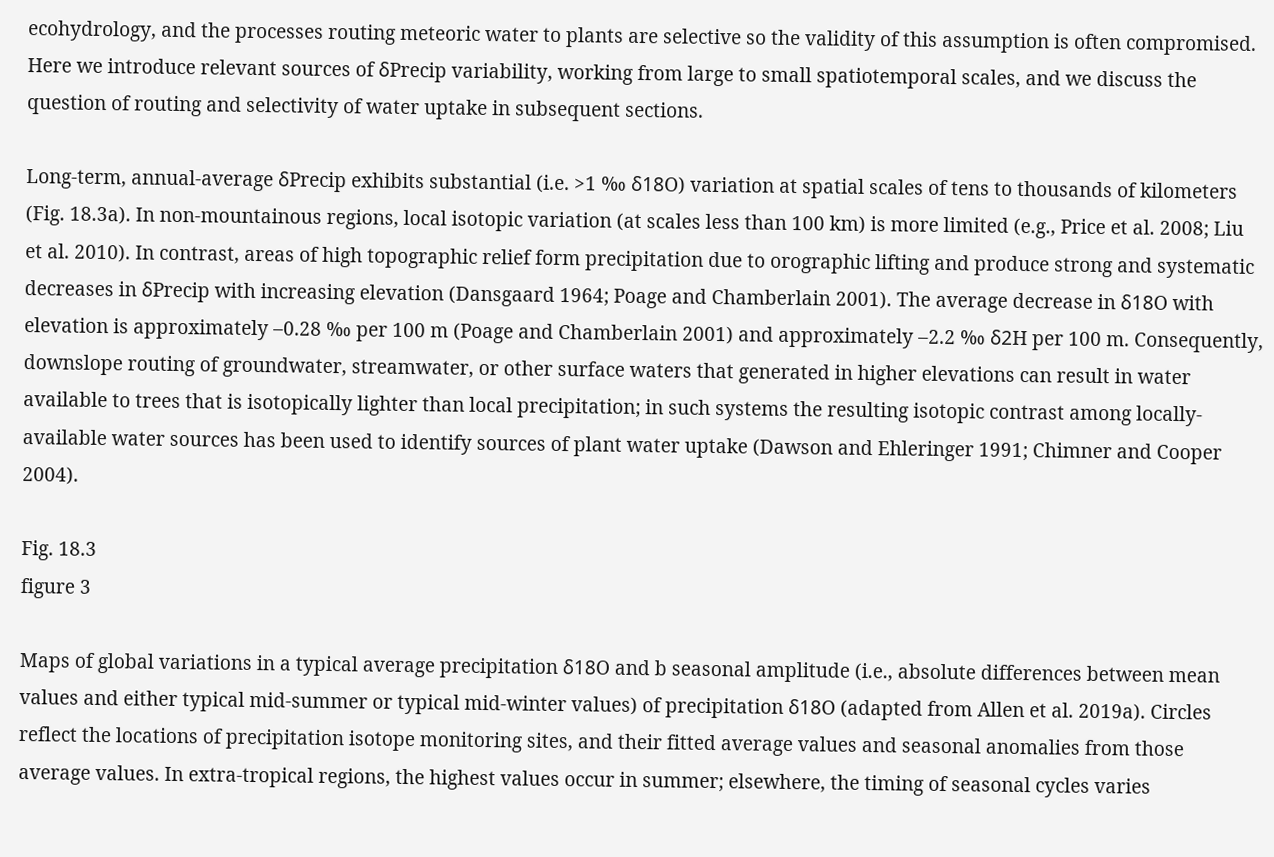ecohydrology, and the processes routing meteoric water to plants are selective so the validity of this assumption is often compromised. Here we introduce relevant sources of δPrecip variability, working from large to small spatiotemporal scales, and we discuss the question of routing and selectivity of water uptake in subsequent sections.

Long-term, annual-average δPrecip exhibits substantial (i.e. >1 ‰ δ18O) variation at spatial scales of tens to thousands of kilometers (Fig. 18.3a). In non-mountainous regions, local isotopic variation (at scales less than 100 km) is more limited (e.g., Price et al. 2008; Liu et al. 2010). In contrast, areas of high topographic relief form precipitation due to orographic lifting and produce strong and systematic decreases in δPrecip with increasing elevation (Dansgaard 1964; Poage and Chamberlain 2001). The average decrease in δ18O with elevation is approximately –0.28 ‰ per 100 m (Poage and Chamberlain 2001) and approximately –2.2 ‰ δ2H per 100 m. Consequently, downslope routing of groundwater, streamwater, or other surface waters that generated in higher elevations can result in water available to trees that is isotopically lighter than local precipitation; in such systems the resulting isotopic contrast among locally-available water sources has been used to identify sources of plant water uptake (Dawson and Ehleringer 1991; Chimner and Cooper 2004).

Fig. 18.3
figure 3

Maps of global variations in a typical average precipitation δ18O and b seasonal amplitude (i.e., absolute differences between mean values and either typical mid-summer or typical mid-winter values) of precipitation δ18O (adapted from Allen et al. 2019a). Circles reflect the locations of precipitation isotope monitoring sites, and their fitted average values and seasonal anomalies from those average values. In extra-tropical regions, the highest values occur in summer; elsewhere, the timing of seasonal cycles varies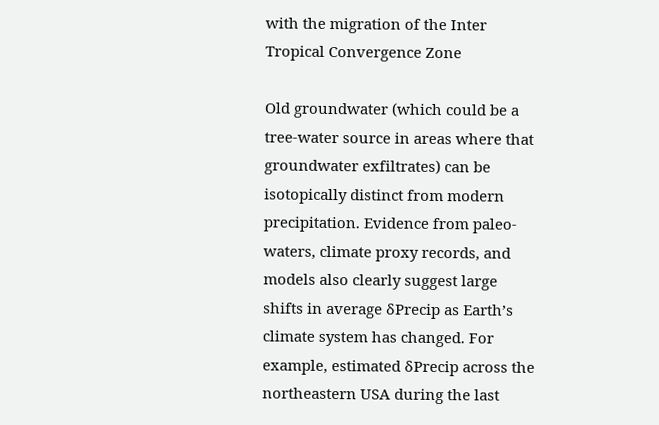with the migration of the Inter Tropical Convergence Zone

Old groundwater (which could be a tree-water source in areas where that groundwater exfiltrates) can be isotopically distinct from modern precipitation. Evidence from paleo-waters, climate proxy records, and models also clearly suggest large shifts in average δPrecip as Earth’s climate system has changed. For example, estimated δPrecip across the northeastern USA during the last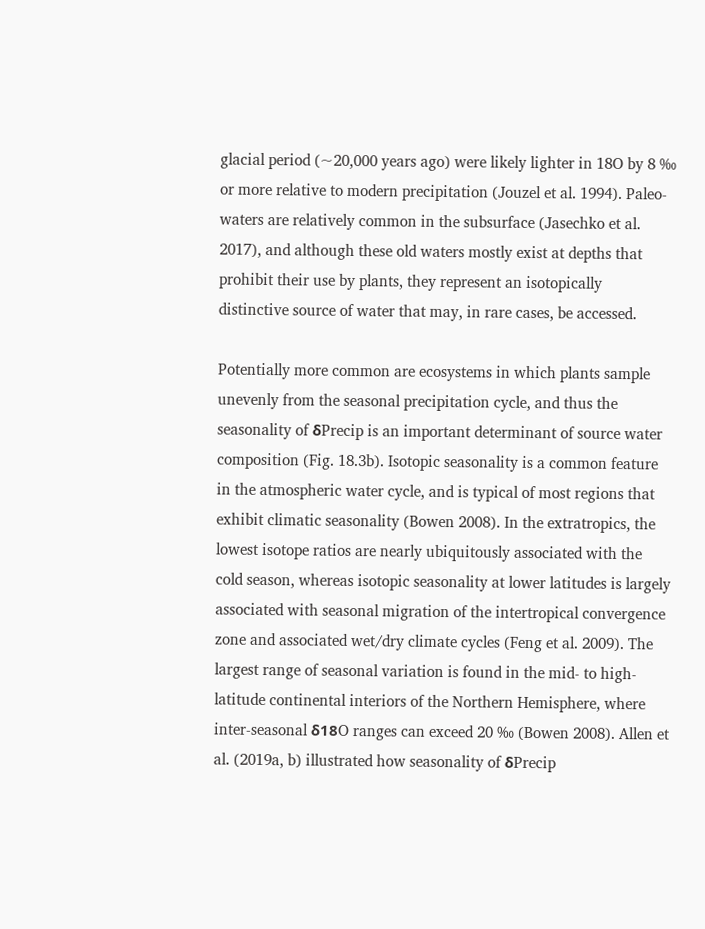glacial period (~20,000 years ago) were likely lighter in 18O by 8 ‰ or more relative to modern precipitation (Jouzel et al. 1994). Paleo-waters are relatively common in the subsurface (Jasechko et al. 2017), and although these old waters mostly exist at depths that prohibit their use by plants, they represent an isotopically distinctive source of water that may, in rare cases, be accessed.

Potentially more common are ecosystems in which plants sample unevenly from the seasonal precipitation cycle, and thus the seasonality of δPrecip is an important determinant of source water composition (Fig. 18.3b). Isotopic seasonality is a common feature in the atmospheric water cycle, and is typical of most regions that exhibit climatic seasonality (Bowen 2008). In the extratropics, the lowest isotope ratios are nearly ubiquitously associated with the cold season, whereas isotopic seasonality at lower latitudes is largely associated with seasonal migration of the intertropical convergence zone and associated wet/dry climate cycles (Feng et al. 2009). The largest range of seasonal variation is found in the mid- to high-latitude continental interiors of the Northern Hemisphere, where inter-seasonal δ18O ranges can exceed 20 ‰ (Bowen 2008). Allen et al. (2019a, b) illustrated how seasonality of δPrecip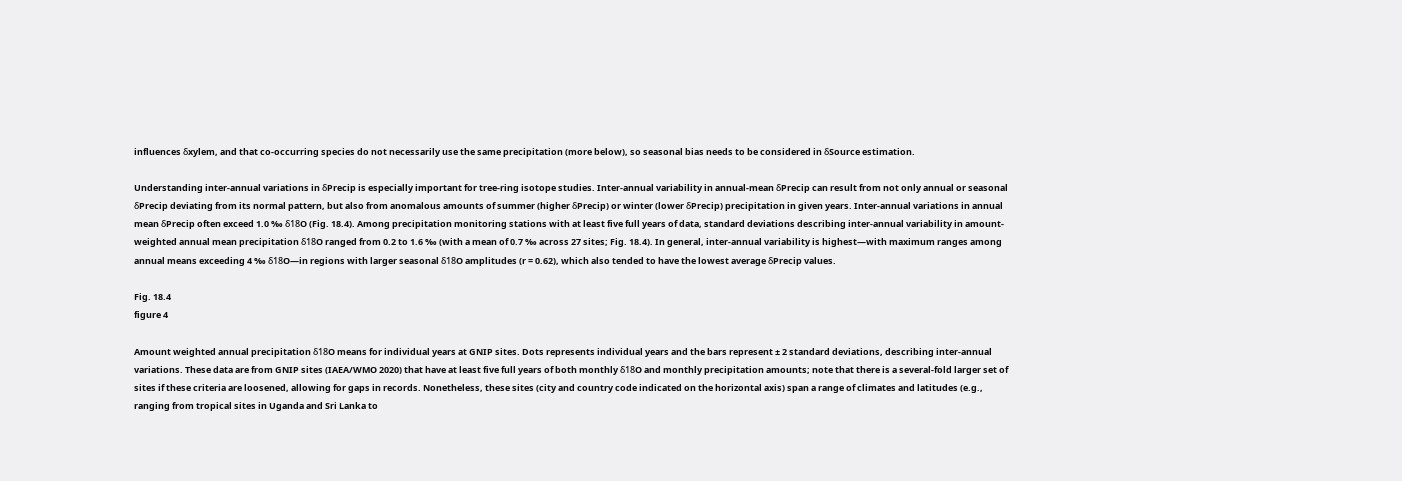influences δxylem, and that co-occurring species do not necessarily use the same precipitation (more below), so seasonal bias needs to be considered in δSource estimation.

Understanding inter-annual variations in δPrecip is especially important for tree-ring isotope studies. Inter-annual variability in annual-mean δPrecip can result from not only annual or seasonal δPrecip deviating from its normal pattern, but also from anomalous amounts of summer (higher δPrecip) or winter (lower δPrecip) precipitation in given years. Inter-annual variations in annual mean δPrecip often exceed 1.0 ‰ δ18O (Fig. 18.4). Among precipitation monitoring stations with at least five full years of data, standard deviations describing inter-annual variability in amount-weighted annual mean precipitation δ18O ranged from 0.2 to 1.6 ‰ (with a mean of 0.7 ‰ across 27 sites; Fig. 18.4). In general, inter-annual variability is highest—with maximum ranges among annual means exceeding 4 ‰ δ18O—in regions with larger seasonal δ18O amplitudes (r = 0.62), which also tended to have the lowest average δPrecip values.

Fig. 18.4
figure 4

Amount weighted annual precipitation δ18O means for individual years at GNIP sites. Dots represents individual years and the bars represent ± 2 standard deviations, describing inter-annual variations. These data are from GNIP sites (IAEA/WMO 2020) that have at least five full years of both monthly δ18O and monthly precipitation amounts; note that there is a several-fold larger set of sites if these criteria are loosened, allowing for gaps in records. Nonetheless, these sites (city and country code indicated on the horizontal axis) span a range of climates and latitudes (e.g., ranging from tropical sites in Uganda and Sri Lanka to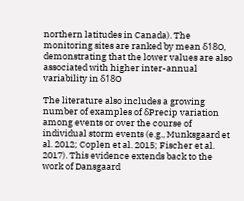northern latitudes in Canada). The monitoring sites are ranked by mean δ18O, demonstrating that the lower values are also associated with higher inter-annual variability in δ18O

The literature also includes a growing number of examples of δPrecip variation among events or over the course of individual storm events (e.g., Munksgaard et al. 2012; Coplen et al. 2015; Fischer et al. 2017). This evidence extends back to the work of Dansgaard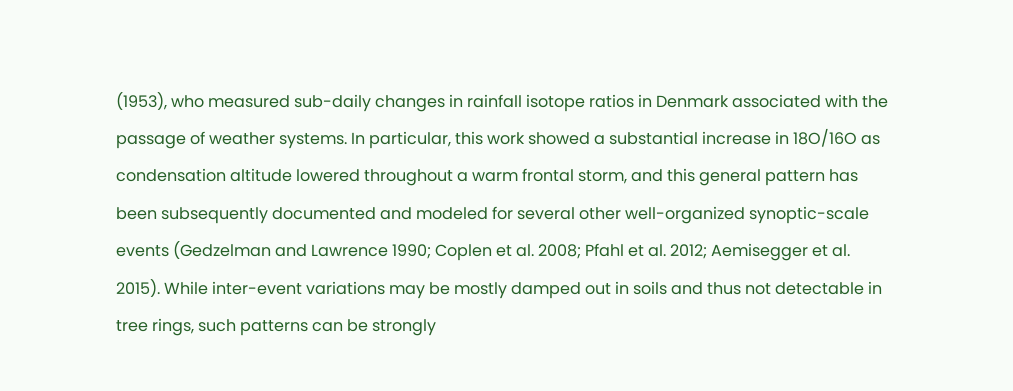(1953), who measured sub-daily changes in rainfall isotope ratios in Denmark associated with the passage of weather systems. In particular, this work showed a substantial increase in 18O/16O as condensation altitude lowered throughout a warm frontal storm, and this general pattern has been subsequently documented and modeled for several other well-organized synoptic-scale events (Gedzelman and Lawrence 1990; Coplen et al. 2008; Pfahl et al. 2012; Aemisegger et al. 2015). While inter-event variations may be mostly damped out in soils and thus not detectable in tree rings, such patterns can be strongly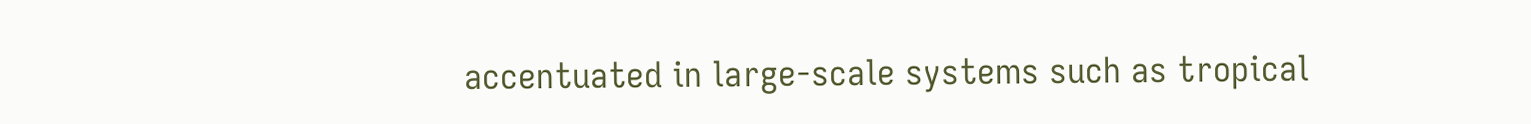accentuated in large-scale systems such as tropical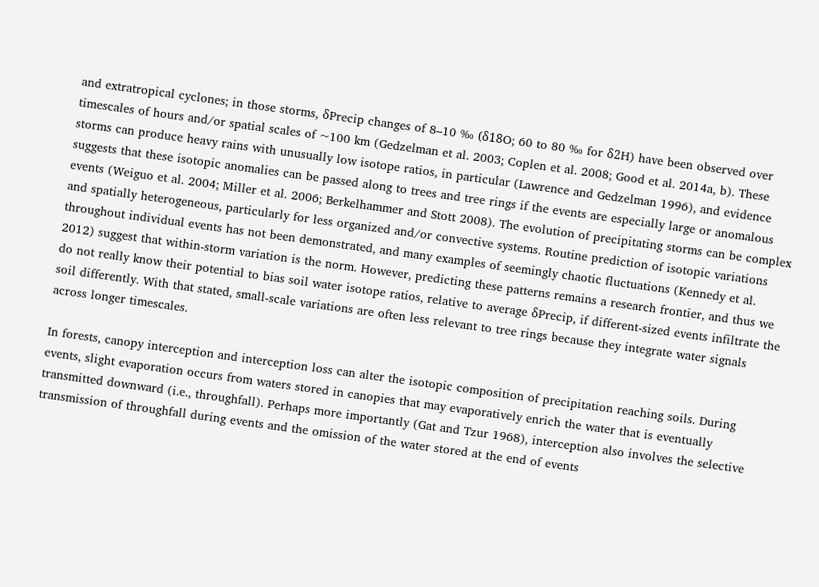and extratropical cyclones; in those storms, δPrecip changes of 8–10 ‰ (δ18O; 60 to 80 ‰ for δ2H) have been observed over timescales of hours and/or spatial scales of ~100 km (Gedzelman et al. 2003; Coplen et al. 2008; Good et al. 2014a, b). These storms can produce heavy rains with unusually low isotope ratios, in particular (Lawrence and Gedzelman 1996), and evidence suggests that these isotopic anomalies can be passed along to trees and tree rings if the events are especially large or anomalous events (Weiguo et al. 2004; Miller et al. 2006; Berkelhammer and Stott 2008). The evolution of precipitating storms can be complex and spatially heterogeneous, particularly for less organized and/or convective systems. Routine prediction of isotopic variations throughout individual events has not been demonstrated, and many examples of seemingly chaotic fluctuations (Kennedy et al. 2012) suggest that within-storm variation is the norm. However, predicting these patterns remains a research frontier, and thus we do not really know their potential to bias soil water isotope ratios, relative to average δPrecip, if different-sized events infiltrate the soil differently. With that stated, small-scale variations are often less relevant to tree rings because they integrate water signals across longer timescales.

In forests, canopy interception and interception loss can alter the isotopic composition of precipitation reaching soils. During events, slight evaporation occurs from waters stored in canopies that may evaporatively enrich the water that is eventually transmitted downward (i.e., throughfall). Perhaps more importantly (Gat and Tzur 1968), interception also involves the selective transmission of throughfall during events and the omission of the water stored at the end of events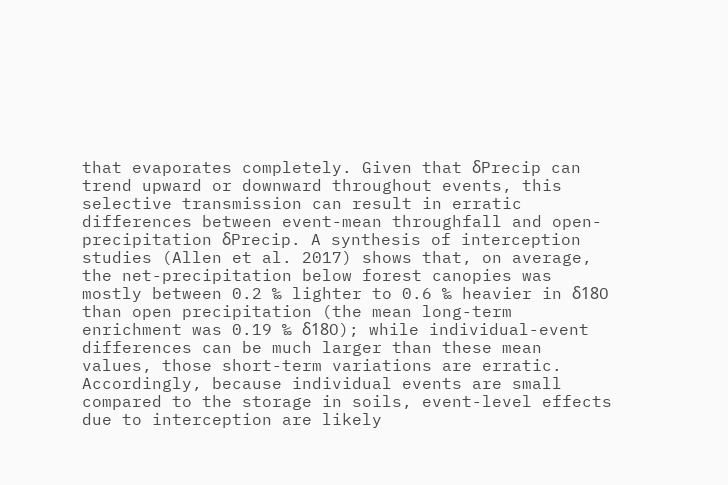that evaporates completely. Given that δPrecip can trend upward or downward throughout events, this selective transmission can result in erratic differences between event-mean throughfall and open-precipitation δPrecip. A synthesis of interception studies (Allen et al. 2017) shows that, on average, the net-precipitation below forest canopies was mostly between 0.2 ‰ lighter to 0.6 ‰ heavier in δ18O than open precipitation (the mean long-term enrichment was 0.19 ‰ δ18O); while individual-event differences can be much larger than these mean values, those short-term variations are erratic. Accordingly, because individual events are small compared to the storage in soils, event-level effects due to interception are likely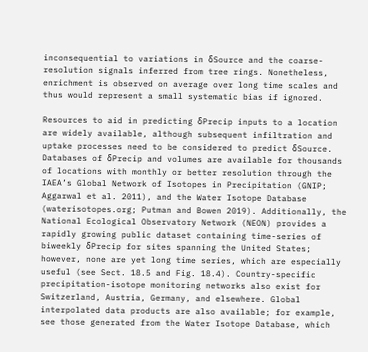inconsequential to variations in δSource and the coarse-resolution signals inferred from tree rings. Nonetheless, enrichment is observed on average over long time scales and thus would represent a small systematic bias if ignored.

Resources to aid in predicting δPrecip inputs to a location are widely available, although subsequent infiltration and uptake processes need to be considered to predict δSource. Databases of δPrecip and volumes are available for thousands of locations with monthly or better resolution through the IAEA’s Global Network of Isotopes in Precipitation (GNIP; Aggarwal et al. 2011), and the Water Isotope Database (waterisotopes.org; Putman and Bowen 2019). Additionally, the National Ecological Observatory Network (NEON) provides a rapidly growing public dataset containing time-series of biweekly δPrecip for sites spanning the United States; however, none are yet long time series, which are especially useful (see Sect. 18.5 and Fig. 18.4). Country-specific precipitation-isotope monitoring networks also exist for Switzerland, Austria, Germany, and elsewhere. Global interpolated data products are also available; for example, see those generated from the Water Isotope Database, which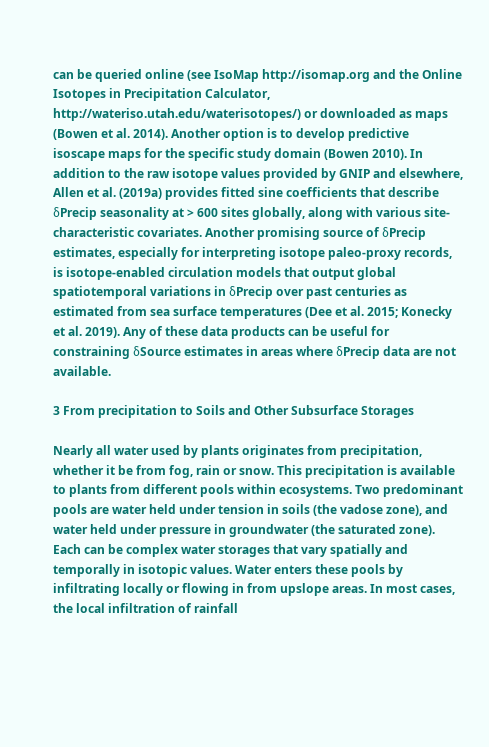can be queried online (see IsoMap http://isomap.org and the Online Isotopes in Precipitation Calculator, http://wateriso.utah.edu/waterisotopes/) or downloaded as maps (Bowen et al. 2014). Another option is to develop predictive isoscape maps for the specific study domain (Bowen 2010). In addition to the raw isotope values provided by GNIP and elsewhere, Allen et al. (2019a) provides fitted sine coefficients that describe δPrecip seasonality at > 600 sites globally, along with various site-characteristic covariates. Another promising source of δPrecip estimates, especially for interpreting isotope paleo-proxy records, is isotope-enabled circulation models that output global spatiotemporal variations in δPrecip over past centuries as estimated from sea surface temperatures (Dee et al. 2015; Konecky et al. 2019). Any of these data products can be useful for constraining δSource estimates in areas where δPrecip data are not available.

3 From precipitation to Soils and Other Subsurface Storages

Nearly all water used by plants originates from precipitation, whether it be from fog, rain or snow. This precipitation is available to plants from different pools within ecosystems. Two predominant pools are water held under tension in soils (the vadose zone), and water held under pressure in groundwater (the saturated zone). Each can be complex water storages that vary spatially and temporally in isotopic values. Water enters these pools by infiltrating locally or flowing in from upslope areas. In most cases, the local infiltration of rainfall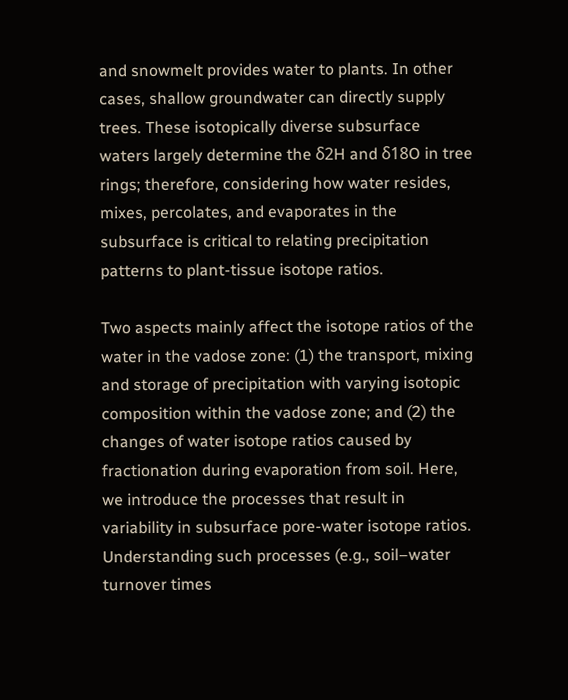and snowmelt provides water to plants. In other cases, shallow groundwater can directly supply trees. These isotopically diverse subsurface waters largely determine the δ2H and δ18O in tree rings; therefore, considering how water resides, mixes, percolates, and evaporates in the subsurface is critical to relating precipitation patterns to plant-tissue isotope ratios.

Two aspects mainly affect the isotope ratios of the water in the vadose zone: (1) the transport, mixing and storage of precipitation with varying isotopic composition within the vadose zone; and (2) the changes of water isotope ratios caused by fractionation during evaporation from soil. Here, we introduce the processes that result in variability in subsurface pore-water isotope ratios. Understanding such processes (e.g., soil–water turnover times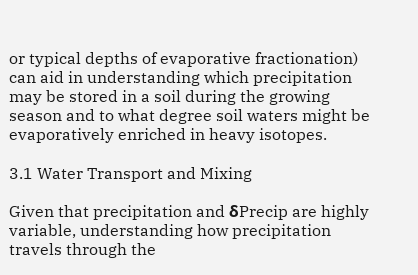or typical depths of evaporative fractionation) can aid in understanding which precipitation may be stored in a soil during the growing season and to what degree soil waters might be evaporatively enriched in heavy isotopes.

3.1 Water Transport and Mixing

Given that precipitation and δPrecip are highly variable, understanding how precipitation travels through the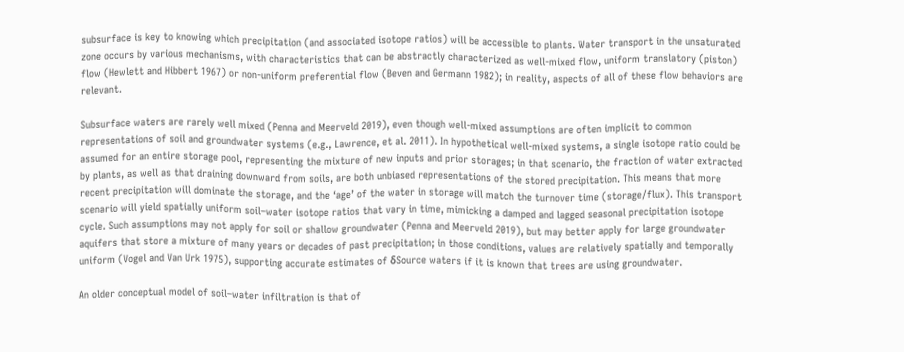subsurface is key to knowing which precipitation (and associated isotope ratios) will be accessible to plants. Water transport in the unsaturated zone occurs by various mechanisms, with characteristics that can be abstractly characterized as well-mixed flow, uniform translatory (piston) flow (Hewlett and Hibbert 1967) or non-uniform preferential flow (Beven and Germann 1982); in reality, aspects of all of these flow behaviors are relevant.

Subsurface waters are rarely well mixed (Penna and Meerveld 2019), even though well-mixed assumptions are often implicit to common representations of soil and groundwater systems (e.g., Lawrence, et al. 2011). In hypothetical well-mixed systems, a single isotope ratio could be assumed for an entire storage pool, representing the mixture of new inputs and prior storages; in that scenario, the fraction of water extracted by plants, as well as that draining downward from soils, are both unbiased representations of the stored precipitation. This means that more recent precipitation will dominate the storage, and the ‘age’ of the water in storage will match the turnover time (storage/flux). This transport scenario will yield spatially uniform soil–water isotope ratios that vary in time, mimicking a damped and lagged seasonal precipitation isotope cycle. Such assumptions may not apply for soil or shallow groundwater (Penna and Meerveld 2019), but may better apply for large groundwater aquifers that store a mixture of many years or decades of past precipitation; in those conditions, values are relatively spatially and temporally uniform (Vogel and Van Urk 1975), supporting accurate estimates of δSource waters if it is known that trees are using groundwater.

An older conceptual model of soil–water infiltration is that of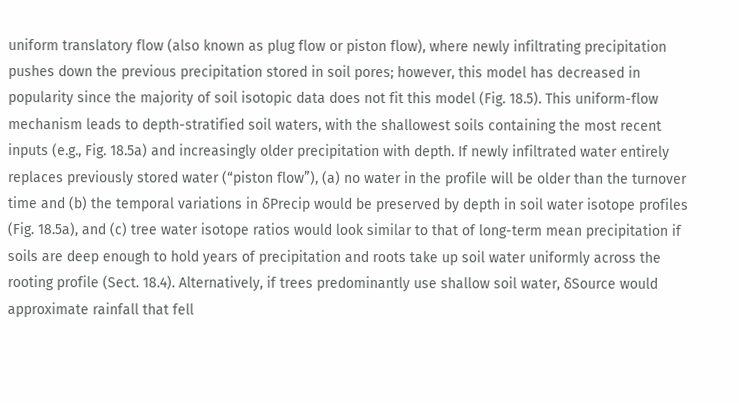uniform translatory flow (also known as plug flow or piston flow), where newly infiltrating precipitation pushes down the previous precipitation stored in soil pores; however, this model has decreased in popularity since the majority of soil isotopic data does not fit this model (Fig. 18.5). This uniform-flow mechanism leads to depth-stratified soil waters, with the shallowest soils containing the most recent inputs (e.g., Fig. 18.5a) and increasingly older precipitation with depth. If newly infiltrated water entirely replaces previously stored water (“piston flow”), (a) no water in the profile will be older than the turnover time and (b) the temporal variations in δPrecip would be preserved by depth in soil water isotope profiles (Fig. 18.5a), and (c) tree water isotope ratios would look similar to that of long-term mean precipitation if soils are deep enough to hold years of precipitation and roots take up soil water uniformly across the rooting profile (Sect. 18.4). Alternatively, if trees predominantly use shallow soil water, δSource would approximate rainfall that fell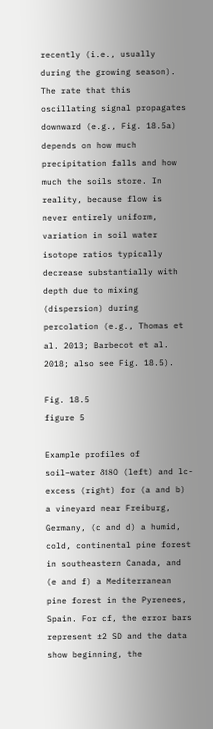recently (i.e., usually during the growing season). The rate that this oscillating signal propagates downward (e.g., Fig. 18.5a) depends on how much precipitation falls and how much the soils store. In reality, because flow is never entirely uniform, variation in soil water isotope ratios typically decrease substantially with depth due to mixing (dispersion) during percolation (e.g., Thomas et al. 2013; Barbecot et al. 2018; also see Fig. 18.5).

Fig. 18.5
figure 5

Example profiles of soil–water δ18O (left) and lc-excess (right) for (a and b) a vineyard near Freiburg, Germany, (c and d) a humid, cold, continental pine forest in southeastern Canada, and (e and f) a Mediterranean pine forest in the Pyrenees, Spain. For cf, the error bars represent ±2 SD and the data show beginning, the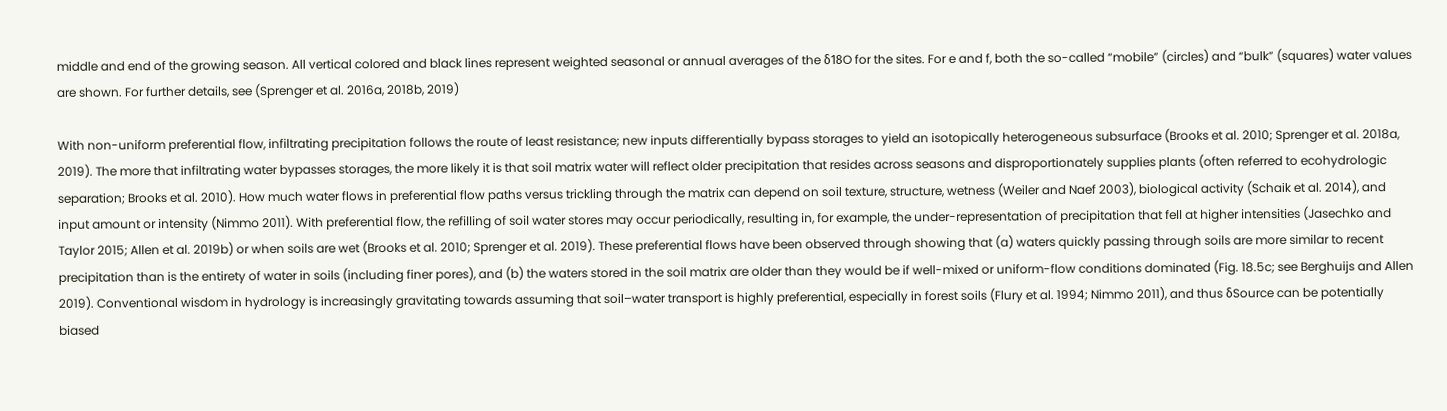middle and end of the growing season. All vertical colored and black lines represent weighted seasonal or annual averages of the δ18O for the sites. For e and f, both the so-called “mobile” (circles) and “bulk” (squares) water values are shown. For further details, see (Sprenger et al. 2016a, 2018b, 2019)

With non-uniform preferential flow, infiltrating precipitation follows the route of least resistance; new inputs differentially bypass storages to yield an isotopically heterogeneous subsurface (Brooks et al. 2010; Sprenger et al. 2018a, 2019). The more that infiltrating water bypasses storages, the more likely it is that soil matrix water will reflect older precipitation that resides across seasons and disproportionately supplies plants (often referred to ecohydrologic separation; Brooks et al. 2010). How much water flows in preferential flow paths versus trickling through the matrix can depend on soil texture, structure, wetness (Weiler and Naef 2003), biological activity (Schaik et al. 2014), and input amount or intensity (Nimmo 2011). With preferential flow, the refilling of soil water stores may occur periodically, resulting in, for example, the under-representation of precipitation that fell at higher intensities (Jasechko and Taylor 2015; Allen et al. 2019b) or when soils are wet (Brooks et al. 2010; Sprenger et al. 2019). These preferential flows have been observed through showing that (a) waters quickly passing through soils are more similar to recent precipitation than is the entirety of water in soils (including finer pores), and (b) the waters stored in the soil matrix are older than they would be if well-mixed or uniform-flow conditions dominated (Fig. 18.5c; see Berghuijs and Allen 2019). Conventional wisdom in hydrology is increasingly gravitating towards assuming that soil–water transport is highly preferential, especially in forest soils (Flury et al. 1994; Nimmo 2011), and thus δSource can be potentially biased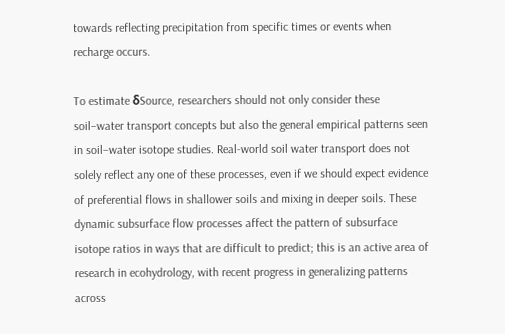towards reflecting precipitation from specific times or events when recharge occurs.

To estimate δSource, researchers should not only consider these soil–water transport concepts but also the general empirical patterns seen in soil–water isotope studies. Real-world soil water transport does not solely reflect any one of these processes, even if we should expect evidence of preferential flows in shallower soils and mixing in deeper soils. These dynamic subsurface flow processes affect the pattern of subsurface isotope ratios in ways that are difficult to predict; this is an active area of research in ecohydrology, with recent progress in generalizing patterns across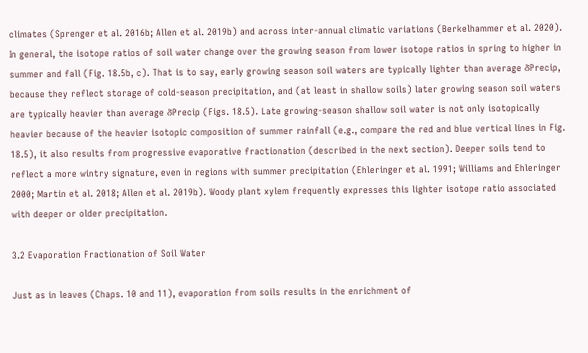climates (Sprenger et al. 2016b; Allen et al. 2019b) and across inter-annual climatic variations (Berkelhammer et al. 2020). In general, the isotope ratios of soil water change over the growing season from lower isotope ratios in spring to higher in summer and fall (Fig. 18.5b, c). That is to say, early growing season soil waters are typically lighter than average δPrecip, because they reflect storage of cold-season precipitation, and (at least in shallow soils) later growing season soil waters are typically heavier than average δPrecip (Figs. 18.5). Late growing-season shallow soil water is not only isotopically heavier because of the heavier isotopic composition of summer rainfall (e.g., compare the red and blue vertical lines in Fig. 18.5), it also results from progressive evaporative fractionation (described in the next section). Deeper soils tend to reflect a more wintry signature, even in regions with summer precipitation (Ehleringer et al. 1991; Williams and Ehleringer 2000; Martin et al. 2018; Allen et al. 2019b). Woody plant xylem frequently expresses this lighter isotope ratio associated with deeper or older precipitation.

3.2 Evaporation Fractionation of Soil Water

Just as in leaves (Chaps. 10 and 11), evaporation from soils results in the enrichment of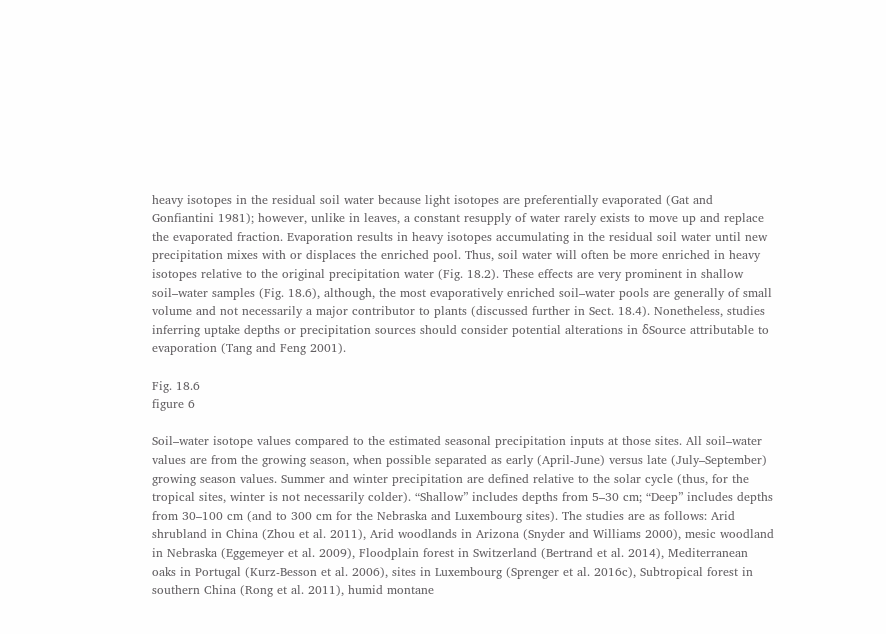heavy isotopes in the residual soil water because light isotopes are preferentially evaporated (Gat and Gonfiantini 1981); however, unlike in leaves, a constant resupply of water rarely exists to move up and replace the evaporated fraction. Evaporation results in heavy isotopes accumulating in the residual soil water until new precipitation mixes with or displaces the enriched pool. Thus, soil water will often be more enriched in heavy isotopes relative to the original precipitation water (Fig. 18.2). These effects are very prominent in shallow soil–water samples (Fig. 18.6), although, the most evaporatively enriched soil–water pools are generally of small volume and not necessarily a major contributor to plants (discussed further in Sect. 18.4). Nonetheless, studies inferring uptake depths or precipitation sources should consider potential alterations in δSource attributable to evaporation (Tang and Feng 2001).

Fig. 18.6
figure 6

Soil–water isotope values compared to the estimated seasonal precipitation inputs at those sites. All soil–water values are from the growing season, when possible separated as early (April-June) versus late (July–September) growing season values. Summer and winter precipitation are defined relative to the solar cycle (thus, for the tropical sites, winter is not necessarily colder). “Shallow” includes depths from 5–30 cm; “Deep” includes depths from 30–100 cm (and to 300 cm for the Nebraska and Luxembourg sites). The studies are as follows: Arid shrubland in China (Zhou et al. 2011), Arid woodlands in Arizona (Snyder and Williams 2000), mesic woodland in Nebraska (Eggemeyer et al. 2009), Floodplain forest in Switzerland (Bertrand et al. 2014), Mediterranean oaks in Portugal (Kurz-Besson et al. 2006), sites in Luxembourg (Sprenger et al. 2016c), Subtropical forest in southern China (Rong et al. 2011), humid montane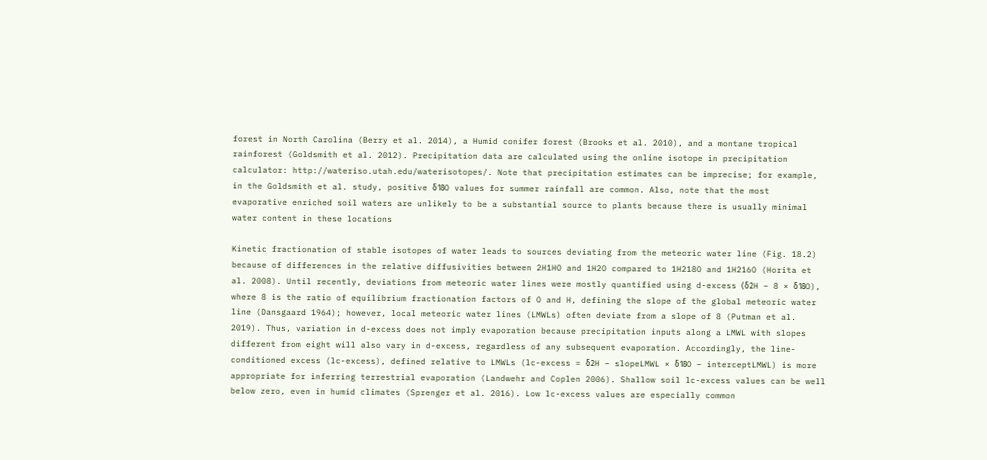forest in North Carolina (Berry et al. 2014), a Humid conifer forest (Brooks et al. 2010), and a montane tropical rainforest (Goldsmith et al. 2012). Precipitation data are calculated using the online isotope in precipitation calculator: http://wateriso.utah.edu/waterisotopes/. Note that precipitation estimates can be imprecise; for example, in the Goldsmith et al. study, positive δ18O values for summer rainfall are common. Also, note that the most evaporative enriched soil waters are unlikely to be a substantial source to plants because there is usually minimal water content in these locations

Kinetic fractionation of stable isotopes of water leads to sources deviating from the meteoric water line (Fig. 18.2) because of differences in the relative diffusivities between 2H1HO and 1H2O compared to 1H218O and 1H216O (Horita et al. 2008). Until recently, deviations from meteoric water lines were mostly quantified using d-excess (δ2H – 8 × δ18O), where 8 is the ratio of equilibrium fractionation factors of O and H, defining the slope of the global meteoric water line (Dansgaard 1964); however, local meteoric water lines (LMWLs) often deviate from a slope of 8 (Putman et al. 2019). Thus, variation in d-excess does not imply evaporation because precipitation inputs along a LMWL with slopes different from eight will also vary in d-excess, regardless of any subsequent evaporation. Accordingly, the line-conditioned excess (lc-excess), defined relative to LMWLs (lc-excess = δ2H – slopeLMWL × δ18O – interceptLMWL) is more appropriate for inferring terrestrial evaporation (Landwehr and Coplen 2006). Shallow soil lc-excess values can be well below zero, even in humid climates (Sprenger et al. 2016). Low lc-excess values are especially common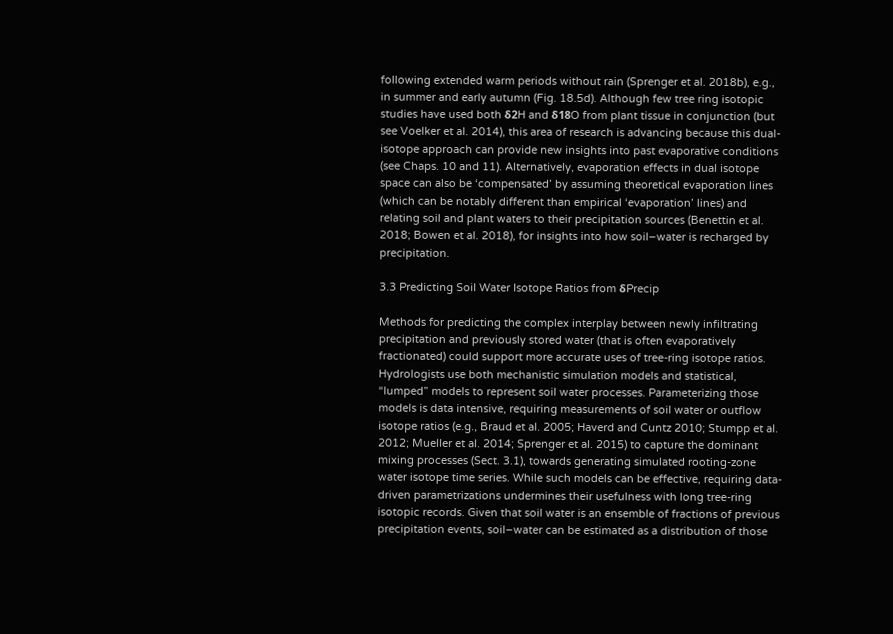following extended warm periods without rain (Sprenger et al. 2018b), e.g., in summer and early autumn (Fig. 18.5d). Although few tree ring isotopic studies have used both δ2H and δ18O from plant tissue in conjunction (but see Voelker et al. 2014), this area of research is advancing because this dual-isotope approach can provide new insights into past evaporative conditions (see Chaps. 10 and 11). Alternatively, evaporation effects in dual isotope space can also be ‘compensated’ by assuming theoretical evaporation lines (which can be notably different than empirical ‘evaporation’ lines) and relating soil and plant waters to their precipitation sources (Benettin et al. 2018; Bowen et al. 2018), for insights into how soil–water is recharged by precipitation.

3.3 Predicting Soil Water Isotope Ratios from δPrecip

Methods for predicting the complex interplay between newly infiltrating precipitation and previously stored water (that is often evaporatively fractionated) could support more accurate uses of tree-ring isotope ratios. Hydrologists use both mechanistic simulation models and statistical, “lumped” models to represent soil water processes. Parameterizing those models is data intensive, requiring measurements of soil water or outflow isotope ratios (e.g., Braud et al. 2005; Haverd and Cuntz 2010; Stumpp et al. 2012; Mueller et al. 2014; Sprenger et al. 2015) to capture the dominant mixing processes (Sect. 3.1), towards generating simulated rooting-zone water isotope time series. While such models can be effective, requiring data-driven parametrizations undermines their usefulness with long tree-ring isotopic records. Given that soil water is an ensemble of fractions of previous precipitation events, soil–water can be estimated as a distribution of those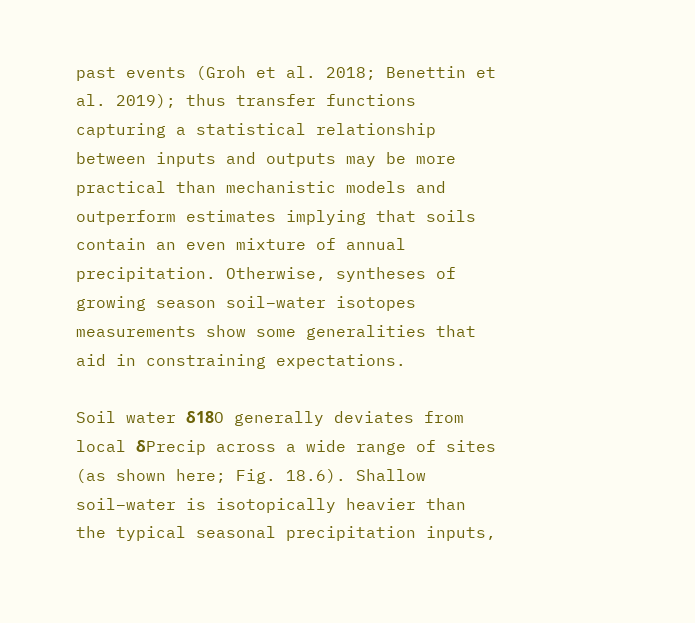past events (Groh et al. 2018; Benettin et al. 2019); thus transfer functions capturing a statistical relationship between inputs and outputs may be more practical than mechanistic models and outperform estimates implying that soils contain an even mixture of annual precipitation. Otherwise, syntheses of growing season soil–water isotopes measurements show some generalities that aid in constraining expectations.

Soil water δ18O generally deviates from local δPrecip across a wide range of sites (as shown here; Fig. 18.6). Shallow soil–water is isotopically heavier than the typical seasonal precipitation inputs,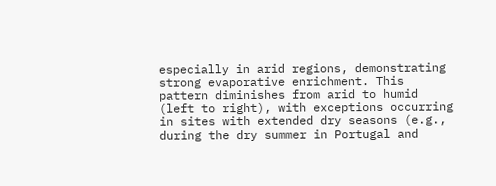especially in arid regions, demonstrating strong evaporative enrichment. This pattern diminishes from arid to humid (left to right), with exceptions occurring in sites with extended dry seasons (e.g., during the dry summer in Portugal and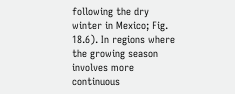following the dry winter in Mexico; Fig. 18.6). In regions where the growing season involves more continuous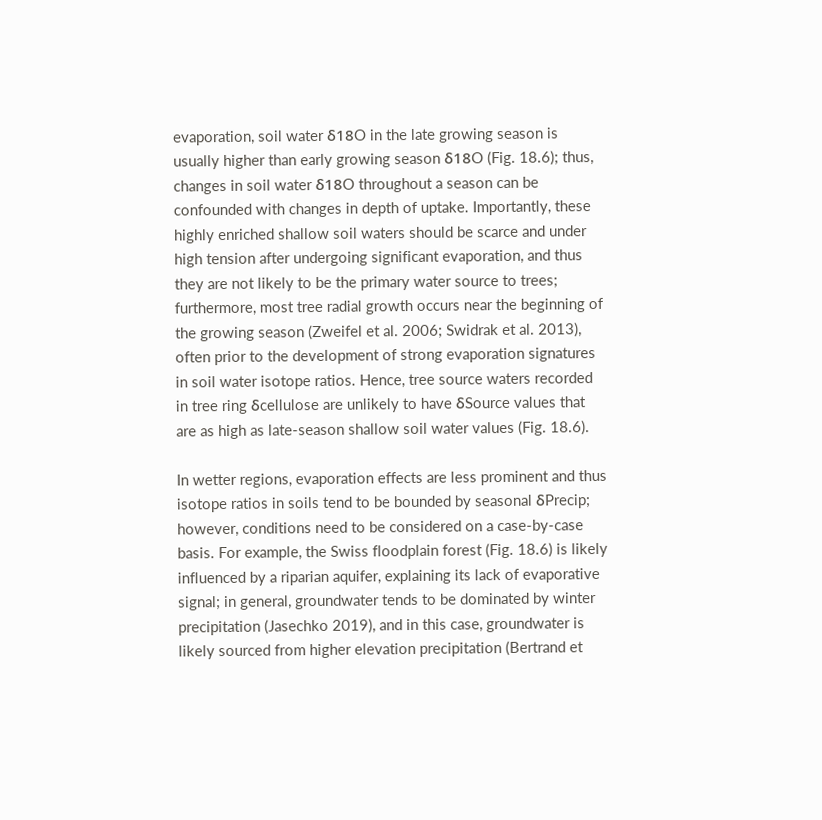evaporation, soil water δ18O in the late growing season is usually higher than early growing season δ18O (Fig. 18.6); thus, changes in soil water δ18O throughout a season can be confounded with changes in depth of uptake. Importantly, these highly enriched shallow soil waters should be scarce and under high tension after undergoing significant evaporation, and thus they are not likely to be the primary water source to trees; furthermore, most tree radial growth occurs near the beginning of the growing season (Zweifel et al. 2006; Swidrak et al. 2013), often prior to the development of strong evaporation signatures in soil water isotope ratios. Hence, tree source waters recorded in tree ring δcellulose are unlikely to have δSource values that are as high as late-season shallow soil water values (Fig. 18.6).

In wetter regions, evaporation effects are less prominent and thus isotope ratios in soils tend to be bounded by seasonal δPrecip; however, conditions need to be considered on a case-by-case basis. For example, the Swiss floodplain forest (Fig. 18.6) is likely influenced by a riparian aquifer, explaining its lack of evaporative signal; in general, groundwater tends to be dominated by winter precipitation (Jasechko 2019), and in this case, groundwater is likely sourced from higher elevation precipitation (Bertrand et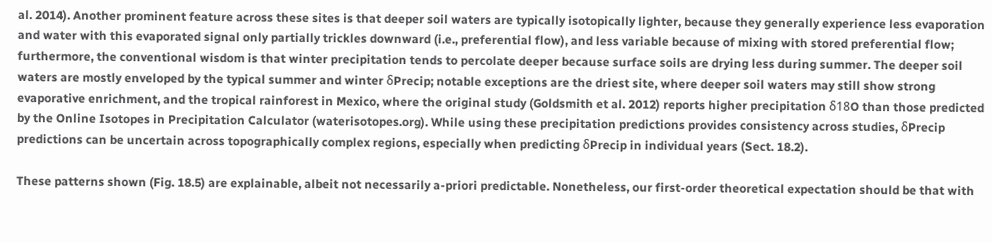al. 2014). Another prominent feature across these sites is that deeper soil waters are typically isotopically lighter, because they generally experience less evaporation and water with this evaporated signal only partially trickles downward (i.e., preferential flow), and less variable because of mixing with stored preferential flow; furthermore, the conventional wisdom is that winter precipitation tends to percolate deeper because surface soils are drying less during summer. The deeper soil waters are mostly enveloped by the typical summer and winter δPrecip; notable exceptions are the driest site, where deeper soil waters may still show strong evaporative enrichment, and the tropical rainforest in Mexico, where the original study (Goldsmith et al. 2012) reports higher precipitation δ18O than those predicted by the Online Isotopes in Precipitation Calculator (waterisotopes.org). While using these precipitation predictions provides consistency across studies, δPrecip predictions can be uncertain across topographically complex regions, especially when predicting δPrecip in individual years (Sect. 18.2).

These patterns shown (Fig. 18.5) are explainable, albeit not necessarily a-priori predictable. Nonetheless, our first-order theoretical expectation should be that with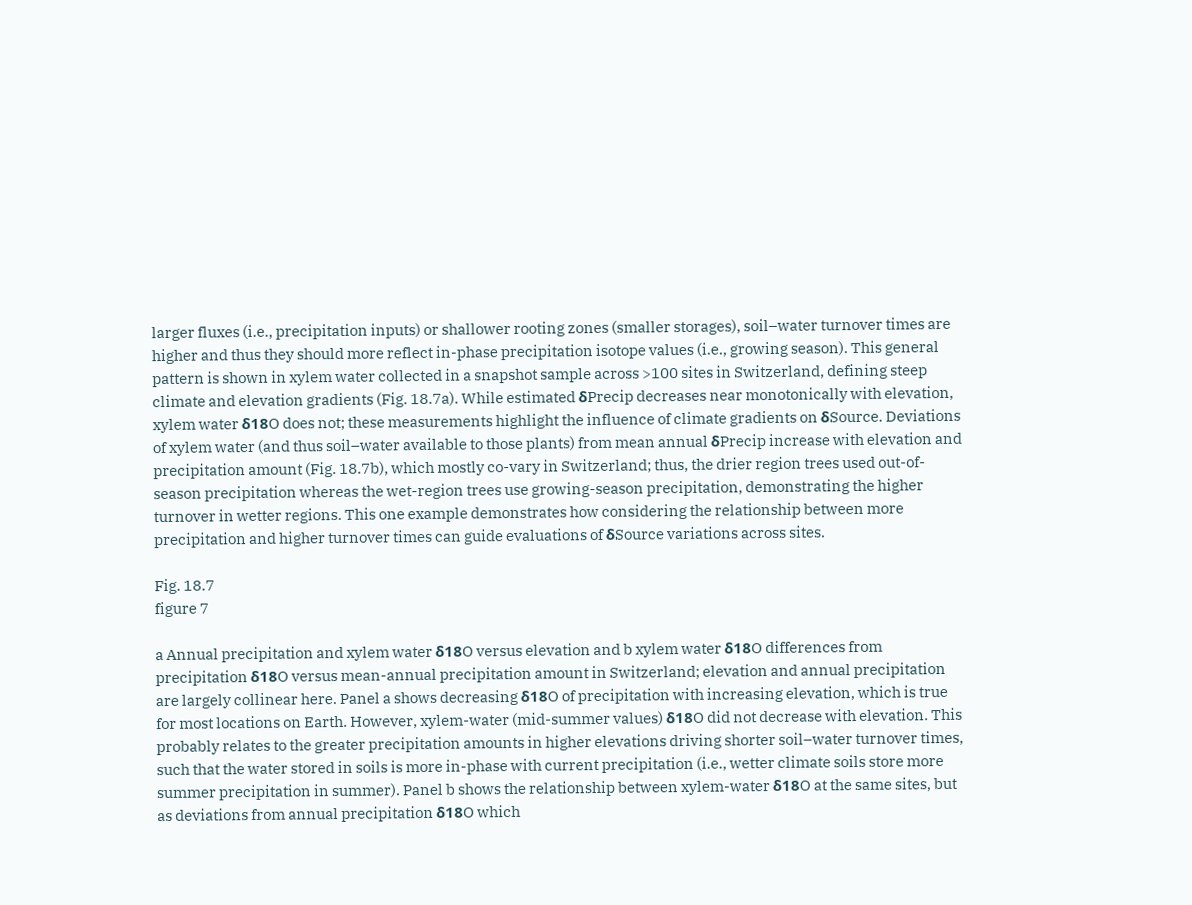larger fluxes (i.e., precipitation inputs) or shallower rooting zones (smaller storages), soil–water turnover times are higher and thus they should more reflect in-phase precipitation isotope values (i.e., growing season). This general pattern is shown in xylem water collected in a snapshot sample across >100 sites in Switzerland, defining steep climate and elevation gradients (Fig. 18.7a). While estimated δPrecip decreases near monotonically with elevation, xylem water δ18O does not; these measurements highlight the influence of climate gradients on δSource. Deviations of xylem water (and thus soil–water available to those plants) from mean annual δPrecip increase with elevation and precipitation amount (Fig. 18.7b), which mostly co-vary in Switzerland; thus, the drier region trees used out-of-season precipitation whereas the wet-region trees use growing-season precipitation, demonstrating the higher turnover in wetter regions. This one example demonstrates how considering the relationship between more precipitation and higher turnover times can guide evaluations of δSource variations across sites.

Fig. 18.7
figure 7

a Annual precipitation and xylem water δ18O versus elevation and b xylem water δ18O differences from precipitation δ18O versus mean-annual precipitation amount in Switzerland; elevation and annual precipitation are largely collinear here. Panel a shows decreasing δ18O of precipitation with increasing elevation, which is true for most locations on Earth. However, xylem-water (mid-summer values) δ18O did not decrease with elevation. This probably relates to the greater precipitation amounts in higher elevations driving shorter soil–water turnover times, such that the water stored in soils is more in-phase with current precipitation (i.e., wetter climate soils store more summer precipitation in summer). Panel b shows the relationship between xylem-water δ18O at the same sites, but as deviations from annual precipitation δ18O which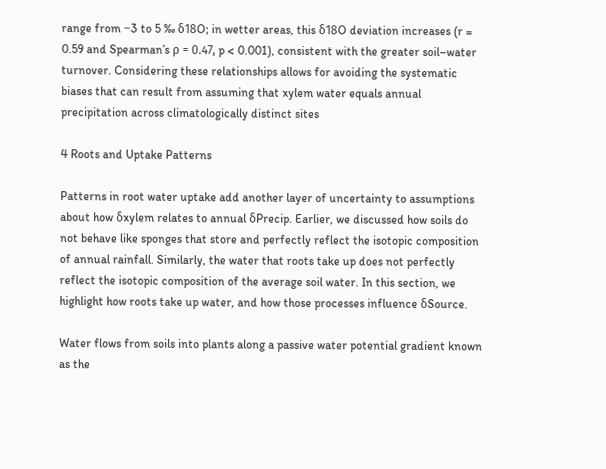range from −3 to 5 ‰ δ18O; in wetter areas, this δ18O deviation increases (r = 0.59 and Spearman’s ρ = 0.47, p < 0.001), consistent with the greater soil–water turnover. Considering these relationships allows for avoiding the systematic biases that can result from assuming that xylem water equals annual precipitation across climatologically distinct sites

4 Roots and Uptake Patterns

Patterns in root water uptake add another layer of uncertainty to assumptions about how δxylem relates to annual δPrecip. Earlier, we discussed how soils do not behave like sponges that store and perfectly reflect the isotopic composition of annual rainfall. Similarly, the water that roots take up does not perfectly reflect the isotopic composition of the average soil water. In this section, we highlight how roots take up water, and how those processes influence δSource.

Water flows from soils into plants along a passive water potential gradient known as the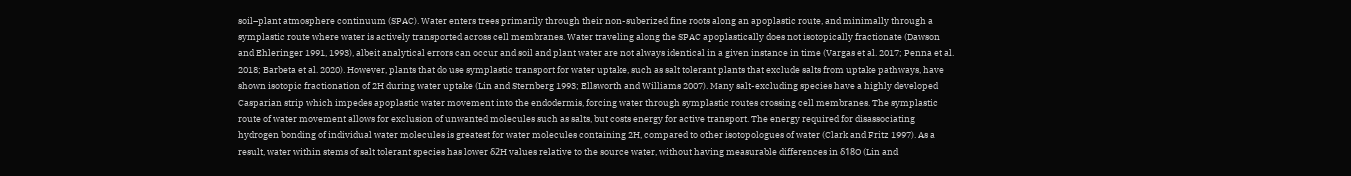soil–plant atmosphere continuum (SPAC). Water enters trees primarily through their non-suberized fine roots along an apoplastic route, and minimally through a symplastic route where water is actively transported across cell membranes. Water traveling along the SPAC apoplastically does not isotopically fractionate (Dawson and Ehleringer 1991, 1993), albeit analytical errors can occur and soil and plant water are not always identical in a given instance in time (Vargas et al. 2017; Penna et al. 2018; Barbeta et al. 2020). However, plants that do use symplastic transport for water uptake, such as salt tolerant plants that exclude salts from uptake pathways, have shown isotopic fractionation of 2H during water uptake (Lin and Sternberg 1993; Ellsworth and Williams 2007). Many salt-excluding species have a highly developed Casparian strip which impedes apoplastic water movement into the endodermis, forcing water through symplastic routes crossing cell membranes. The symplastic route of water movement allows for exclusion of unwanted molecules such as salts, but costs energy for active transport. The energy required for disassociating hydrogen bonding of individual water molecules is greatest for water molecules containing 2H, compared to other isotopologues of water (Clark and Fritz 1997). As a result, water within stems of salt tolerant species has lower δ2H values relative to the source water, without having measurable differences in δ18O (Lin and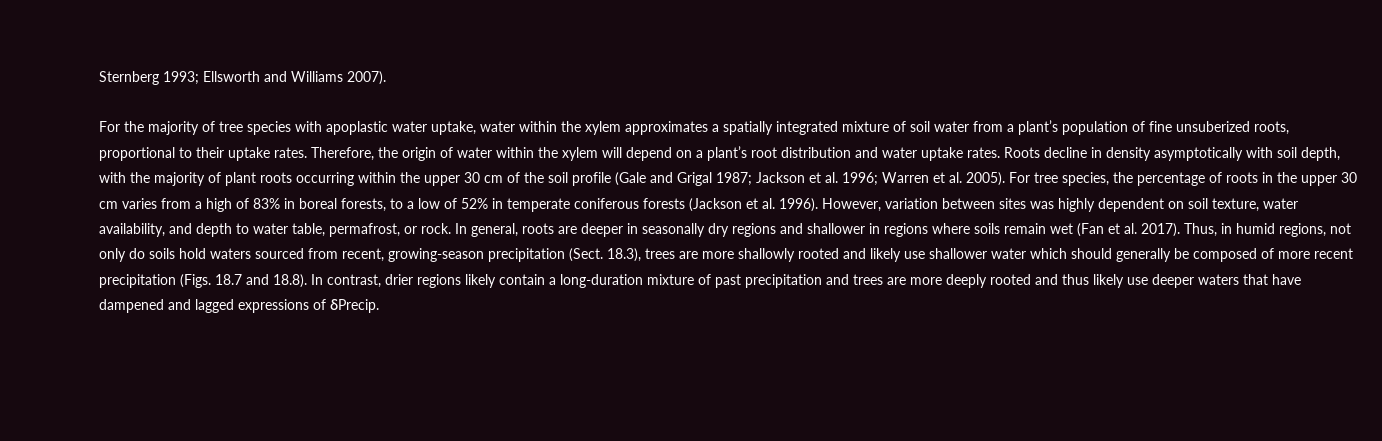Sternberg 1993; Ellsworth and Williams 2007).

For the majority of tree species with apoplastic water uptake, water within the xylem approximates a spatially integrated mixture of soil water from a plant’s population of fine unsuberized roots, proportional to their uptake rates. Therefore, the origin of water within the xylem will depend on a plant’s root distribution and water uptake rates. Roots decline in density asymptotically with soil depth, with the majority of plant roots occurring within the upper 30 cm of the soil profile (Gale and Grigal 1987; Jackson et al. 1996; Warren et al. 2005). For tree species, the percentage of roots in the upper 30 cm varies from a high of 83% in boreal forests, to a low of 52% in temperate coniferous forests (Jackson et al. 1996). However, variation between sites was highly dependent on soil texture, water availability, and depth to water table, permafrost, or rock. In general, roots are deeper in seasonally dry regions and shallower in regions where soils remain wet (Fan et al. 2017). Thus, in humid regions, not only do soils hold waters sourced from recent, growing-season precipitation (Sect. 18.3), trees are more shallowly rooted and likely use shallower water which should generally be composed of more recent precipitation (Figs. 18.7 and 18.8). In contrast, drier regions likely contain a long-duration mixture of past precipitation and trees are more deeply rooted and thus likely use deeper waters that have dampened and lagged expressions of δPrecip.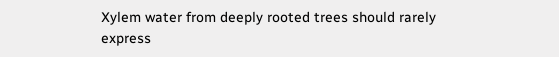Xylem water from deeply rooted trees should rarely express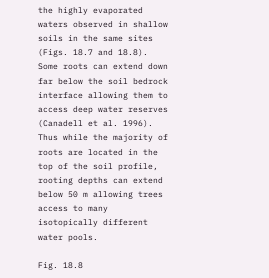the highly evaporated waters observed in shallow soils in the same sites (Figs. 18.7 and 18.8). Some roots can extend down far below the soil bedrock interface allowing them to access deep water reserves (Canadell et al. 1996). Thus while the majority of roots are located in the top of the soil profile, rooting depths can extend below 50 m allowing trees access to many isotopically different water pools.

Fig. 18.8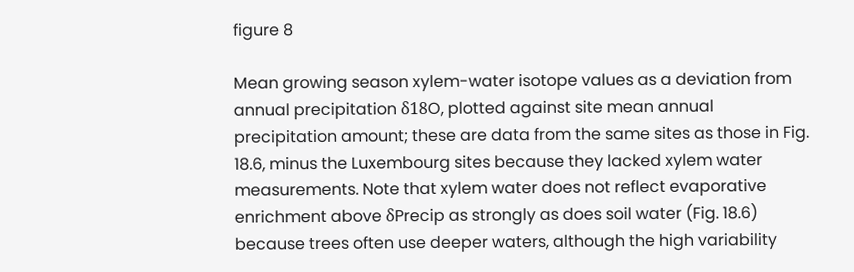figure 8

Mean growing season xylem-water isotope values as a deviation from annual precipitation δ18O, plotted against site mean annual precipitation amount; these are data from the same sites as those in Fig. 18.6, minus the Luxembourg sites because they lacked xylem water measurements. Note that xylem water does not reflect evaporative enrichment above δPrecip as strongly as does soil water (Fig. 18.6) because trees often use deeper waters, although the high variability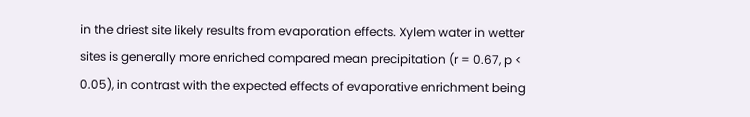in the driest site likely results from evaporation effects. Xylem water in wetter sites is generally more enriched compared mean precipitation (r = 0.67, p < 0.05), in contrast with the expected effects of evaporative enrichment being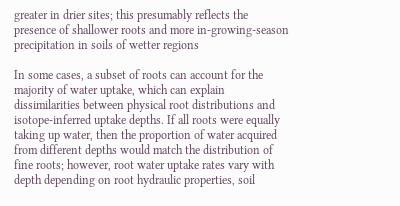greater in drier sites; this presumably reflects the presence of shallower roots and more in-growing-season precipitation in soils of wetter regions

In some cases, a subset of roots can account for the majority of water uptake, which can explain dissimilarities between physical root distributions and isotope-inferred uptake depths. If all roots were equally taking up water, then the proportion of water acquired from different depths would match the distribution of fine roots; however, root water uptake rates vary with depth depending on root hydraulic properties, soil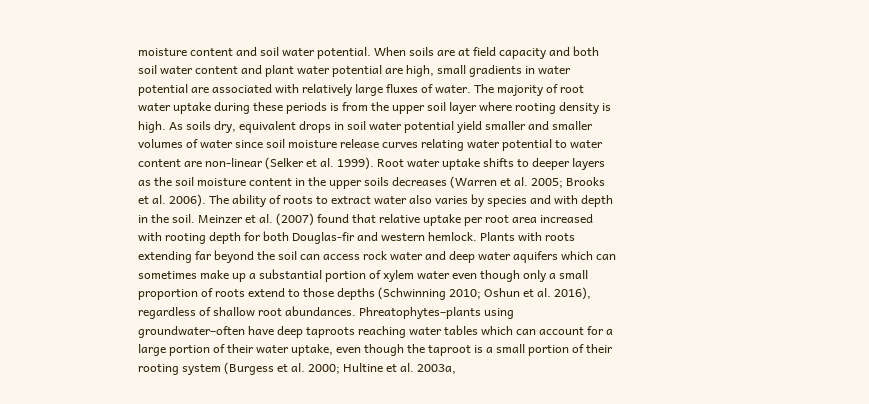moisture content and soil water potential. When soils are at field capacity and both soil water content and plant water potential are high, small gradients in water potential are associated with relatively large fluxes of water. The majority of root water uptake during these periods is from the upper soil layer where rooting density is high. As soils dry, equivalent drops in soil water potential yield smaller and smaller volumes of water since soil moisture release curves relating water potential to water content are non-linear (Selker et al. 1999). Root water uptake shifts to deeper layers as the soil moisture content in the upper soils decreases (Warren et al. 2005; Brooks et al. 2006). The ability of roots to extract water also varies by species and with depth in the soil. Meinzer et al. (2007) found that relative uptake per root area increased with rooting depth for both Douglas-fir and western hemlock. Plants with roots extending far beyond the soil can access rock water and deep water aquifers which can sometimes make up a substantial portion of xylem water even though only a small proportion of roots extend to those depths (Schwinning 2010; Oshun et al. 2016), regardless of shallow root abundances. Phreatophytes–plants using groundwater–often have deep taproots reaching water tables which can account for a large portion of their water uptake, even though the taproot is a small portion of their rooting system (Burgess et al. 2000; Hultine et al. 2003a,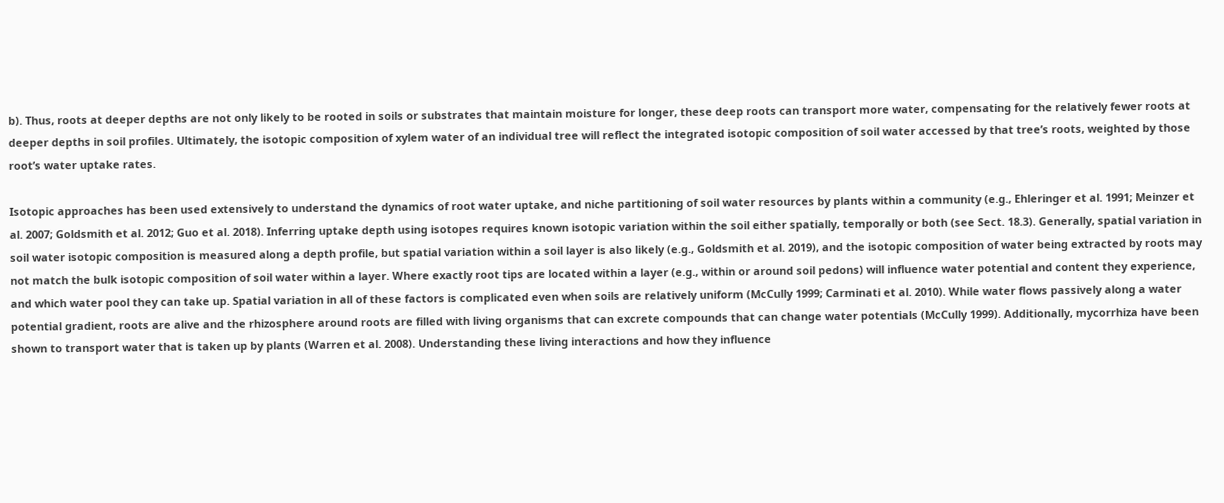b). Thus, roots at deeper depths are not only likely to be rooted in soils or substrates that maintain moisture for longer, these deep roots can transport more water, compensating for the relatively fewer roots at deeper depths in soil profiles. Ultimately, the isotopic composition of xylem water of an individual tree will reflect the integrated isotopic composition of soil water accessed by that tree’s roots, weighted by those root’s water uptake rates.

Isotopic approaches has been used extensively to understand the dynamics of root water uptake, and niche partitioning of soil water resources by plants within a community (e.g., Ehleringer et al. 1991; Meinzer et al. 2007; Goldsmith et al. 2012; Guo et al. 2018). Inferring uptake depth using isotopes requires known isotopic variation within the soil either spatially, temporally or both (see Sect. 18.3). Generally, spatial variation in soil water isotopic composition is measured along a depth profile, but spatial variation within a soil layer is also likely (e.g., Goldsmith et al. 2019), and the isotopic composition of water being extracted by roots may not match the bulk isotopic composition of soil water within a layer. Where exactly root tips are located within a layer (e.g., within or around soil pedons) will influence water potential and content they experience, and which water pool they can take up. Spatial variation in all of these factors is complicated even when soils are relatively uniform (McCully 1999; Carminati et al. 2010). While water flows passively along a water potential gradient, roots are alive and the rhizosphere around roots are filled with living organisms that can excrete compounds that can change water potentials (McCully 1999). Additionally, mycorrhiza have been shown to transport water that is taken up by plants (Warren et al. 2008). Understanding these living interactions and how they influence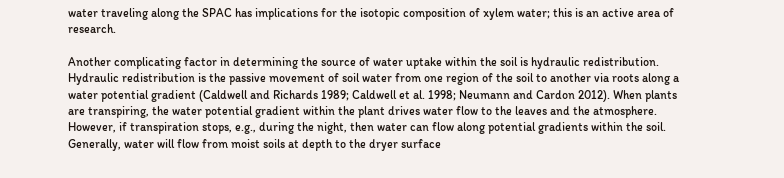water traveling along the SPAC has implications for the isotopic composition of xylem water; this is an active area of research.

Another complicating factor in determining the source of water uptake within the soil is hydraulic redistribution. Hydraulic redistribution is the passive movement of soil water from one region of the soil to another via roots along a water potential gradient (Caldwell and Richards 1989; Caldwell et al. 1998; Neumann and Cardon 2012). When plants are transpiring, the water potential gradient within the plant drives water flow to the leaves and the atmosphere. However, if transpiration stops, e.g., during the night, then water can flow along potential gradients within the soil. Generally, water will flow from moist soils at depth to the dryer surface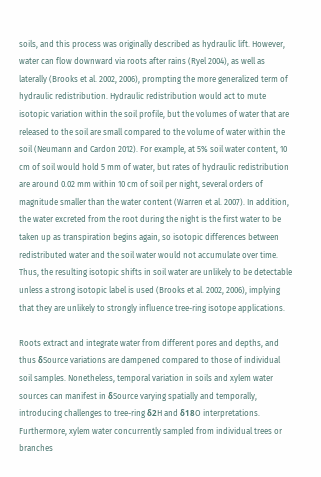soils, and this process was originally described as hydraulic lift. However, water can flow downward via roots after rains (Ryel 2004), as well as laterally (Brooks et al. 2002, 2006), prompting the more generalized term of hydraulic redistribution. Hydraulic redistribution would act to mute isotopic variation within the soil profile, but the volumes of water that are released to the soil are small compared to the volume of water within the soil (Neumann and Cardon 2012). For example, at 5% soil water content, 10 cm of soil would hold 5 mm of water, but rates of hydraulic redistribution are around 0.02 mm within 10 cm of soil per night, several orders of magnitude smaller than the water content (Warren et al. 2007). In addition, the water excreted from the root during the night is the first water to be taken up as transpiration begins again, so isotopic differences between redistributed water and the soil water would not accumulate over time. Thus, the resulting isotopic shifts in soil water are unlikely to be detectable unless a strong isotopic label is used (Brooks et al. 2002, 2006), implying that they are unlikely to strongly influence tree-ring isotope applications.

Roots extract and integrate water from different pores and depths, and thus δSource variations are dampened compared to those of individual soil samples. Nonetheless, temporal variation in soils and xylem water sources can manifest in δSource varying spatially and temporally, introducing challenges to tree-ring δ2H and δ18O interpretations. Furthermore, xylem water concurrently sampled from individual trees or branches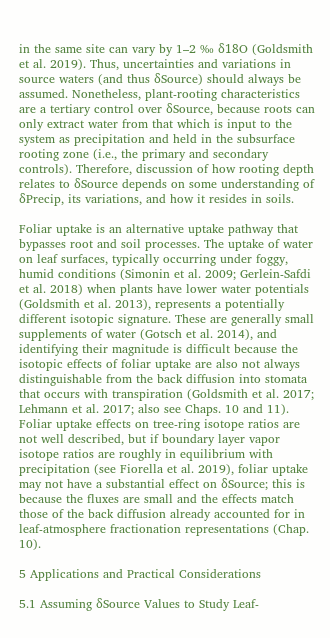in the same site can vary by 1–2 ‰ δ18O (Goldsmith et al. 2019). Thus, uncertainties and variations in source waters (and thus δSource) should always be assumed. Nonetheless, plant-rooting characteristics are a tertiary control over δSource, because roots can only extract water from that which is input to the system as precipitation and held in the subsurface rooting zone (i.e., the primary and secondary controls). Therefore, discussion of how rooting depth relates to δSource depends on some understanding of δPrecip, its variations, and how it resides in soils.

Foliar uptake is an alternative uptake pathway that bypasses root and soil processes. The uptake of water on leaf surfaces, typically occurring under foggy, humid conditions (Simonin et al. 2009; Gerlein-Safdi et al. 2018) when plants have lower water potentials (Goldsmith et al. 2013), represents a potentially different isotopic signature. These are generally small supplements of water (Gotsch et al. 2014), and identifying their magnitude is difficult because the isotopic effects of foliar uptake are also not always distinguishable from the back diffusion into stomata that occurs with transpiration (Goldsmith et al. 2017; Lehmann et al. 2017; also see Chaps. 10 and 11). Foliar uptake effects on tree-ring isotope ratios are not well described, but if boundary layer vapor isotope ratios are roughly in equilibrium with precipitation (see Fiorella et al. 2019), foliar uptake may not have a substantial effect on δSource; this is because the fluxes are small and the effects match those of the back diffusion already accounted for in leaf-atmosphere fractionation representations (Chap. 10).

5 Applications and Practical Considerations

5.1 Assuming δSource Values to Study Leaf-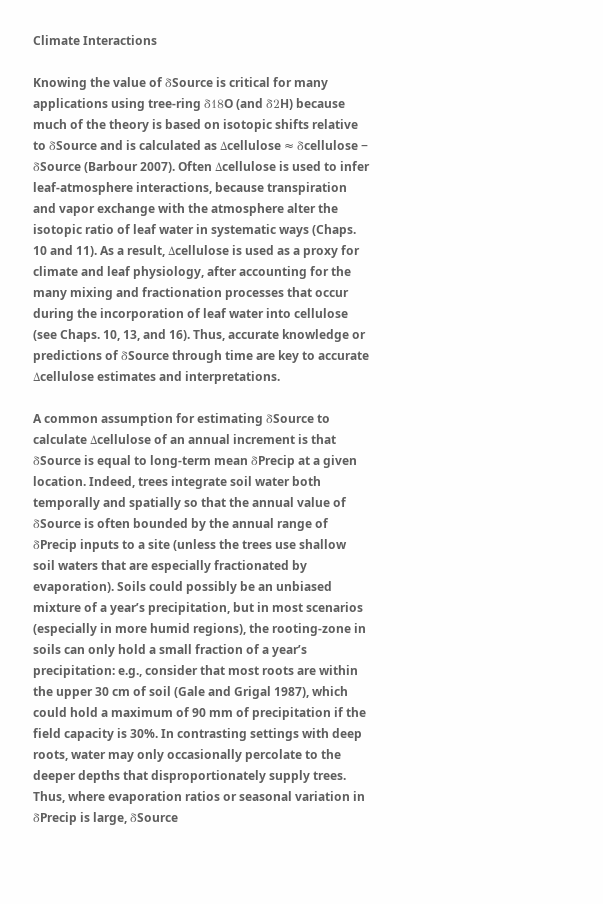Climate Interactions

Knowing the value of δSource is critical for many applications using tree-ring δ18O (and δ2H) because much of the theory is based on isotopic shifts relative to δSource and is calculated as Δcellulose ≈ δcellulose − δSource (Barbour 2007). Often Δcellulose is used to infer leaf-atmosphere interactions, because transpiration and vapor exchange with the atmosphere alter the isotopic ratio of leaf water in systematic ways (Chaps. 10 and 11). As a result, Δcellulose is used as a proxy for climate and leaf physiology, after accounting for the many mixing and fractionation processes that occur during the incorporation of leaf water into cellulose (see Chaps. 10, 13, and 16). Thus, accurate knowledge or predictions of δSource through time are key to accurate Δcellulose estimates and interpretations.

A common assumption for estimating δSource to calculate Δcellulose of an annual increment is that δSource is equal to long-term mean δPrecip at a given location. Indeed, trees integrate soil water both temporally and spatially so that the annual value of δSource is often bounded by the annual range of δPrecip inputs to a site (unless the trees use shallow soil waters that are especially fractionated by evaporation). Soils could possibly be an unbiased mixture of a year’s precipitation, but in most scenarios (especially in more humid regions), the rooting-zone in soils can only hold a small fraction of a year’s precipitation: e.g., consider that most roots are within the upper 30 cm of soil (Gale and Grigal 1987), which could hold a maximum of 90 mm of precipitation if the field capacity is 30%. In contrasting settings with deep roots, water may only occasionally percolate to the deeper depths that disproportionately supply trees. Thus, where evaporation ratios or seasonal variation in δPrecip is large, δSource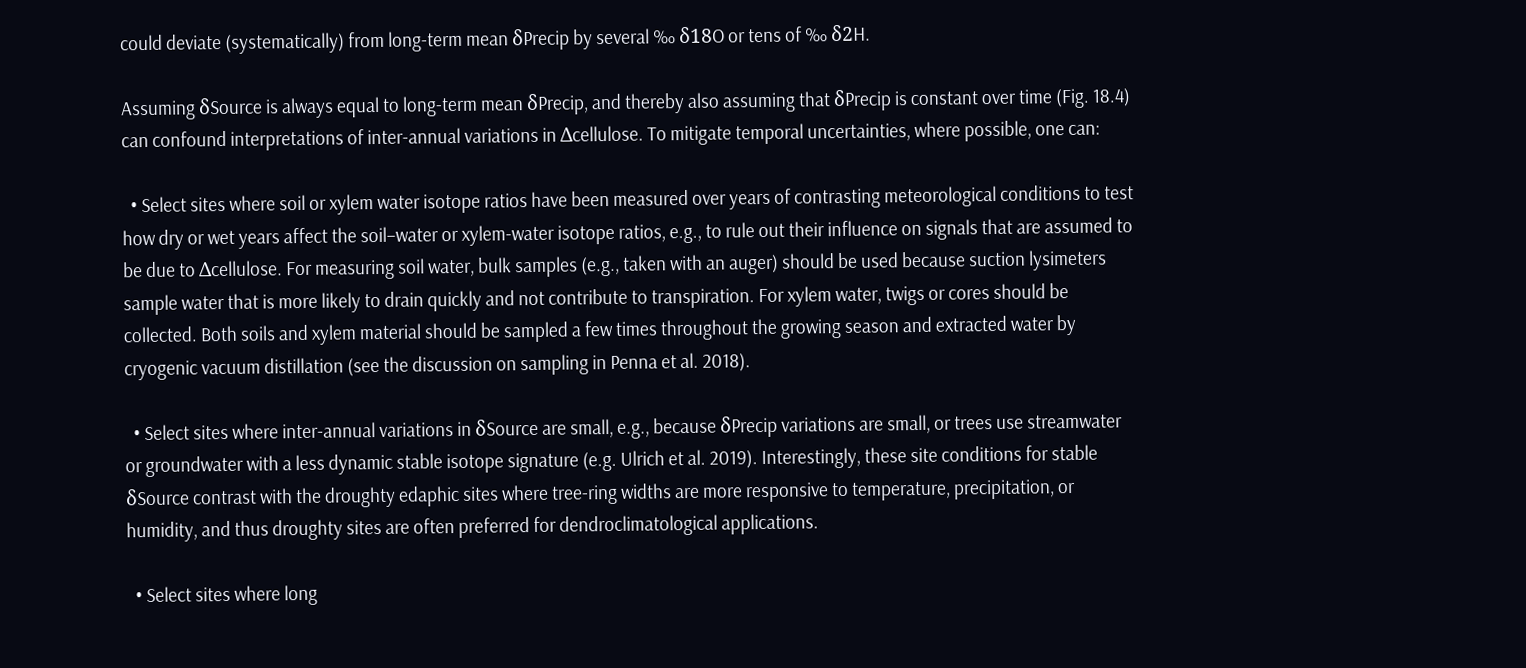could deviate (systematically) from long-term mean δPrecip by several ‰ δ18O or tens of ‰ δ2H.

Assuming δSource is always equal to long-term mean δPrecip, and thereby also assuming that δPrecip is constant over time (Fig. 18.4) can confound interpretations of inter-annual variations in Δcellulose. To mitigate temporal uncertainties, where possible, one can:

  • Select sites where soil or xylem water isotope ratios have been measured over years of contrasting meteorological conditions to test how dry or wet years affect the soil–water or xylem-water isotope ratios, e.g., to rule out their influence on signals that are assumed to be due to Δcellulose. For measuring soil water, bulk samples (e.g., taken with an auger) should be used because suction lysimeters sample water that is more likely to drain quickly and not contribute to transpiration. For xylem water, twigs or cores should be collected. Both soils and xylem material should be sampled a few times throughout the growing season and extracted water by cryogenic vacuum distillation (see the discussion on sampling in Penna et al. 2018).

  • Select sites where inter-annual variations in δSource are small, e.g., because δPrecip variations are small, or trees use streamwater or groundwater with a less dynamic stable isotope signature (e.g. Ulrich et al. 2019). Interestingly, these site conditions for stable δSource contrast with the droughty edaphic sites where tree-ring widths are more responsive to temperature, precipitation, or humidity, and thus droughty sites are often preferred for dendroclimatological applications.

  • Select sites where long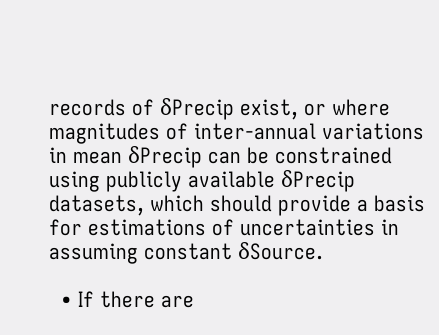records of δPrecip exist, or where magnitudes of inter-annual variations in mean δPrecip can be constrained using publicly available δPrecip datasets, which should provide a basis for estimations of uncertainties in assuming constant δSource.

  • If there are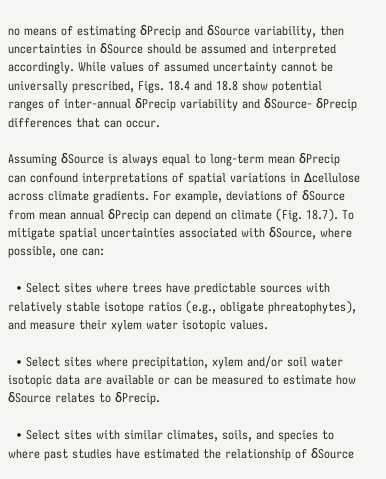no means of estimating δPrecip and δSource variability, then uncertainties in δSource should be assumed and interpreted accordingly. While values of assumed uncertainty cannot be universally prescribed, Figs. 18.4 and 18.8 show potential ranges of inter-annual δPrecip variability and δSource- δPrecip differences that can occur.

Assuming δSource is always equal to long-term mean δPrecip can confound interpretations of spatial variations in Δcellulose across climate gradients. For example, deviations of δSource from mean annual δPrecip can depend on climate (Fig. 18.7). To mitigate spatial uncertainties associated with δSource, where possible, one can:

  • Select sites where trees have predictable sources with relatively stable isotope ratios (e.g., obligate phreatophytes), and measure their xylem water isotopic values.

  • Select sites where precipitation, xylem and/or soil water isotopic data are available or can be measured to estimate how δSource relates to δPrecip.

  • Select sites with similar climates, soils, and species to where past studies have estimated the relationship of δSource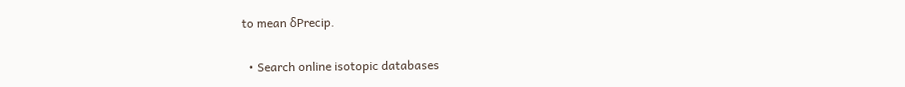to mean δPrecip.

  • Search online isotopic databases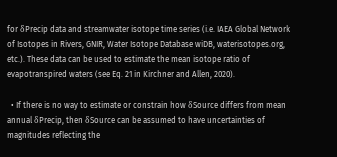for δPrecip data and streamwater isotope time series (i.e. IAEA Global Network of Isotopes in Rivers, GNIR, Water Isotope Database wiDB, waterisotopes.org, etc.). These data can be used to estimate the mean isotope ratio of evapotranspired waters (see Eq. 21 in Kirchner and Allen, 2020).

  • If there is no way to estimate or constrain how δSource differs from mean annual δPrecip, then δSource can be assumed to have uncertainties of magnitudes reflecting the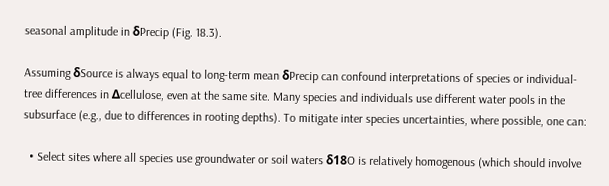seasonal amplitude in δPrecip (Fig. 18.3).

Assuming δSource is always equal to long-term mean δPrecip can confound interpretations of species or individual-tree differences in Δcellulose, even at the same site. Many species and individuals use different water pools in the subsurface (e.g., due to differences in rooting depths). To mitigate inter species uncertainties, where possible, one can:

  • Select sites where all species use groundwater or soil waters δ18O is relatively homogenous (which should involve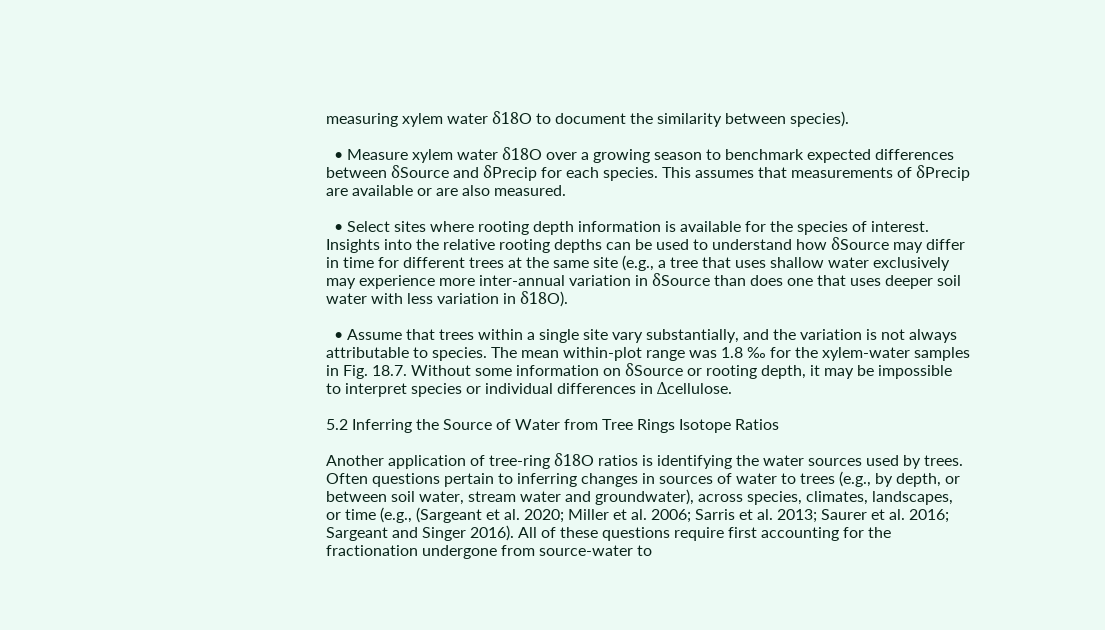measuring xylem water δ18O to document the similarity between species).

  • Measure xylem water δ18O over a growing season to benchmark expected differences between δSource and δPrecip for each species. This assumes that measurements of δPrecip are available or are also measured.

  • Select sites where rooting depth information is available for the species of interest. Insights into the relative rooting depths can be used to understand how δSource may differ in time for different trees at the same site (e.g., a tree that uses shallow water exclusively may experience more inter-annual variation in δSource than does one that uses deeper soil water with less variation in δ18O).

  • Assume that trees within a single site vary substantially, and the variation is not always attributable to species. The mean within-plot range was 1.8 ‰ for the xylem-water samples in Fig. 18.7. Without some information on δSource or rooting depth, it may be impossible to interpret species or individual differences in Δcellulose.

5.2 Inferring the Source of Water from Tree Rings Isotope Ratios

Another application of tree-ring δ18O ratios is identifying the water sources used by trees. Often questions pertain to inferring changes in sources of water to trees (e.g., by depth, or between soil water, stream water and groundwater), across species, climates, landscapes, or time (e.g., (Sargeant et al. 2020; Miller et al. 2006; Sarris et al. 2013; Saurer et al. 2016; Sargeant and Singer 2016). All of these questions require first accounting for the fractionation undergone from source-water to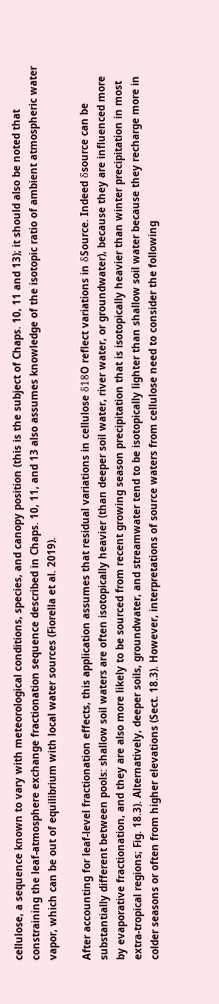cellulose, a sequence known to vary with meteorological conditions, species, and canopy position (this is the subject of Chaps. 10, 11 and 13); it should also be noted that constraining the leaf-atmosphere exchange fractionation sequence described in Chaps. 10, 11, and 13 also assumes knowledge of the isotopic ratio of ambient atmospheric water vapor, which can be out of equilibrium with local water sources (Fiorella et al. 2019).

After accounting for leaf-level fractionation effects, this application assumes that residual variations in cellulose δ18O reflect variations in δSource. Indeed δsource can be substantially different between pools: shallow soil waters are often isotopically heavier (than deeper soil water, river water, or groundwater), because they are influenced more by evaporative fractionation, and they are also more likely to be sourced from recent growing season precipitation that is isotopically heavier than winter precipitation in most extra-tropical regions; Fig. 18.3). Alternatively, deeper soils, groundwater, and streamwater tend to be isotopically lighter than shallow soil water because they recharge more in colder seasons or often from higher elevations (Sect. 18.3). However, interpretations of source waters from cellulose need to consider the following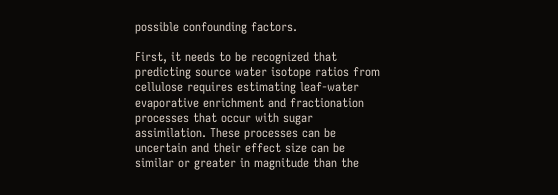possible confounding factors.

First, it needs to be recognized that predicting source water isotope ratios from cellulose requires estimating leaf-water evaporative enrichment and fractionation processes that occur with sugar assimilation. These processes can be uncertain and their effect size can be similar or greater in magnitude than the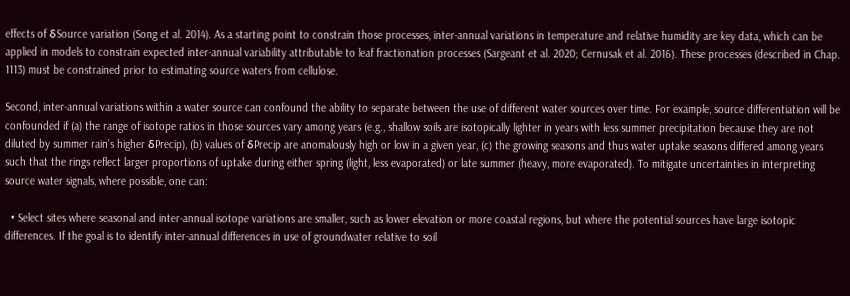effects of δSource variation (Song et al. 2014). As a starting point to constrain those processes, inter-annual variations in temperature and relative humidity are key data, which can be applied in models to constrain expected inter-annual variability attributable to leaf fractionation processes (Sargeant et al. 2020; Cernusak et al. 2016). These processes (described in Chap. 1113) must be constrained prior to estimating source waters from cellulose.

Second, inter-annual variations within a water source can confound the ability to separate between the use of different water sources over time. For example, source differentiation will be confounded if (a) the range of isotope ratios in those sources vary among years (e.g., shallow soils are isotopically lighter in years with less summer precipitation because they are not diluted by summer rain’s higher δPrecip), (b) values of δPrecip are anomalously high or low in a given year, (c) the growing seasons and thus water uptake seasons differed among years such that the rings reflect larger proportions of uptake during either spring (light, less evaporated) or late summer (heavy, more evaporated). To mitigate uncertainties in interpreting source water signals, where possible, one can:

  • Select sites where seasonal and inter-annual isotope variations are smaller, such as lower elevation or more coastal regions, but where the potential sources have large isotopic differences. If the goal is to identify inter-annual differences in use of groundwater relative to soil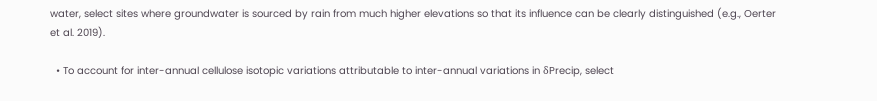water, select sites where groundwater is sourced by rain from much higher elevations so that its influence can be clearly distinguished (e.g., Oerter et al. 2019).

  • To account for inter-annual cellulose isotopic variations attributable to inter-annual variations in δPrecip, select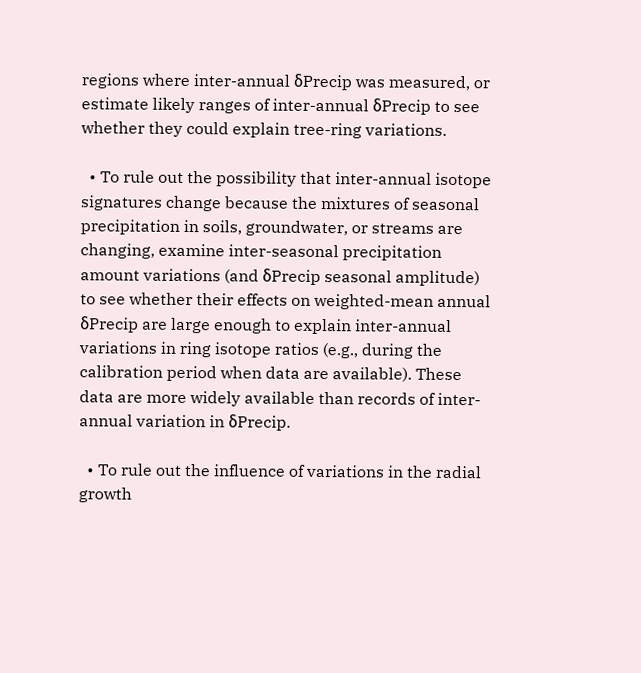regions where inter-annual δPrecip was measured, or estimate likely ranges of inter-annual δPrecip to see whether they could explain tree-ring variations.

  • To rule out the possibility that inter-annual isotope signatures change because the mixtures of seasonal precipitation in soils, groundwater, or streams are changing, examine inter-seasonal precipitation amount variations (and δPrecip seasonal amplitude) to see whether their effects on weighted-mean annual δPrecip are large enough to explain inter-annual variations in ring isotope ratios (e.g., during the calibration period when data are available). These data are more widely available than records of inter-annual variation in δPrecip.

  • To rule out the influence of variations in the radial growth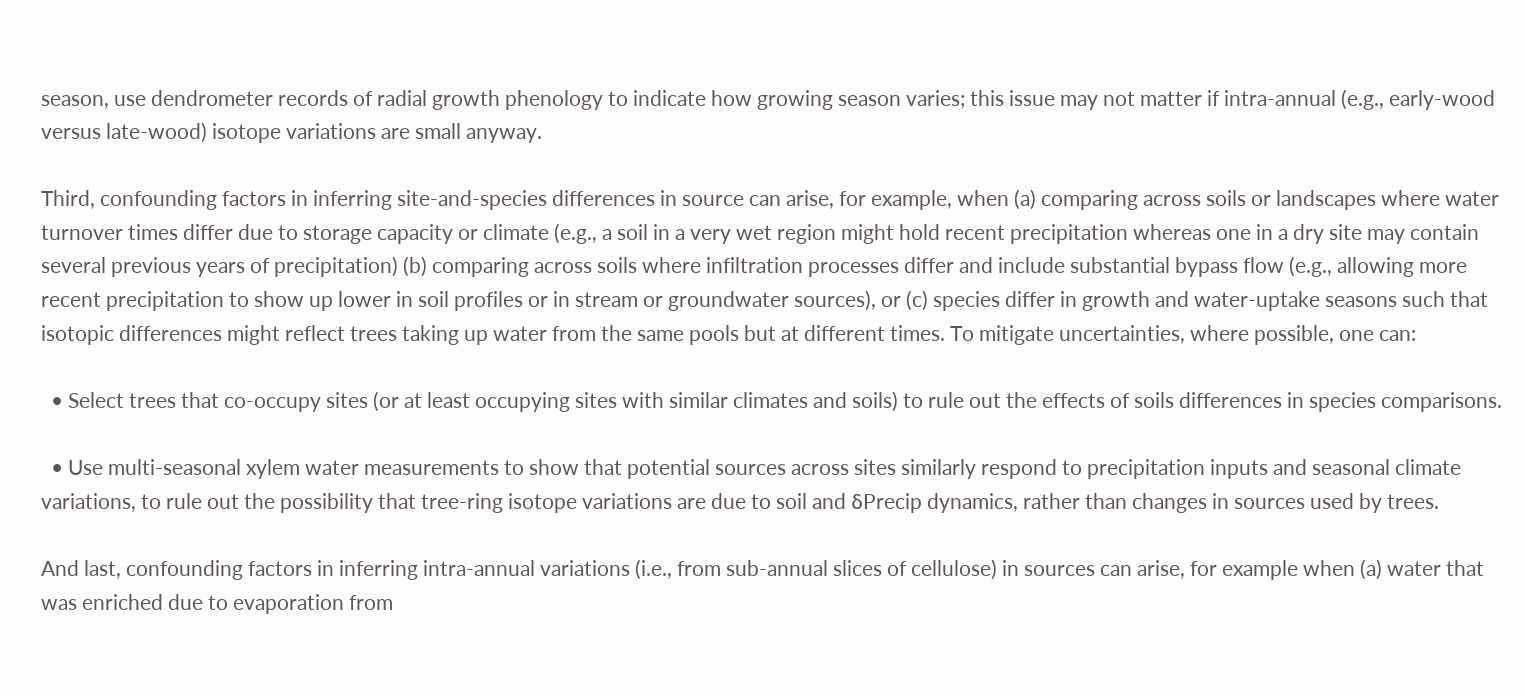season, use dendrometer records of radial growth phenology to indicate how growing season varies; this issue may not matter if intra-annual (e.g., early-wood versus late-wood) isotope variations are small anyway.

Third, confounding factors in inferring site-and-species differences in source can arise, for example, when (a) comparing across soils or landscapes where water turnover times differ due to storage capacity or climate (e.g., a soil in a very wet region might hold recent precipitation whereas one in a dry site may contain several previous years of precipitation) (b) comparing across soils where infiltration processes differ and include substantial bypass flow (e.g., allowing more recent precipitation to show up lower in soil profiles or in stream or groundwater sources), or (c) species differ in growth and water-uptake seasons such that isotopic differences might reflect trees taking up water from the same pools but at different times. To mitigate uncertainties, where possible, one can:

  • Select trees that co-occupy sites (or at least occupying sites with similar climates and soils) to rule out the effects of soils differences in species comparisons.

  • Use multi-seasonal xylem water measurements to show that potential sources across sites similarly respond to precipitation inputs and seasonal climate variations, to rule out the possibility that tree-ring isotope variations are due to soil and δPrecip dynamics, rather than changes in sources used by trees.

And last, confounding factors in inferring intra-annual variations (i.e., from sub-annual slices of cellulose) in sources can arise, for example when (a) water that was enriched due to evaporation from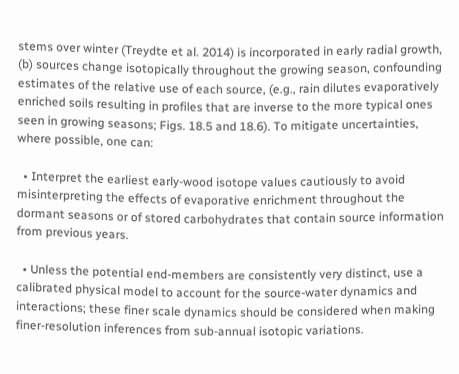stems over winter (Treydte et al. 2014) is incorporated in early radial growth, (b) sources change isotopically throughout the growing season, confounding estimates of the relative use of each source, (e.g., rain dilutes evaporatively enriched soils resulting in profiles that are inverse to the more typical ones seen in growing seasons; Figs. 18.5 and 18.6). To mitigate uncertainties, where possible, one can:

  • Interpret the earliest early-wood isotope values cautiously to avoid misinterpreting the effects of evaporative enrichment throughout the dormant seasons or of stored carbohydrates that contain source information from previous years.

  • Unless the potential end-members are consistently very distinct, use a calibrated physical model to account for the source-water dynamics and interactions; these finer scale dynamics should be considered when making finer-resolution inferences from sub-annual isotopic variations.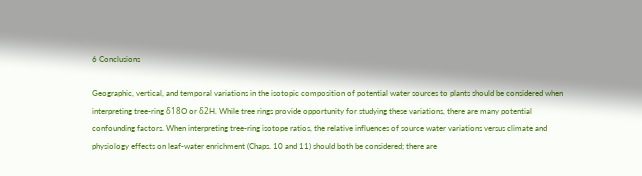6 Conclusions

Geographic, vertical, and temporal variations in the isotopic composition of potential water sources to plants should be considered when interpreting tree-ring δ18O or δ2H. While tree rings provide opportunity for studying these variations, there are many potential confounding factors. When interpreting tree-ring isotope ratios, the relative influences of source water variations versus climate and physiology effects on leaf-water enrichment (Chaps. 10 and 11) should both be considered; there are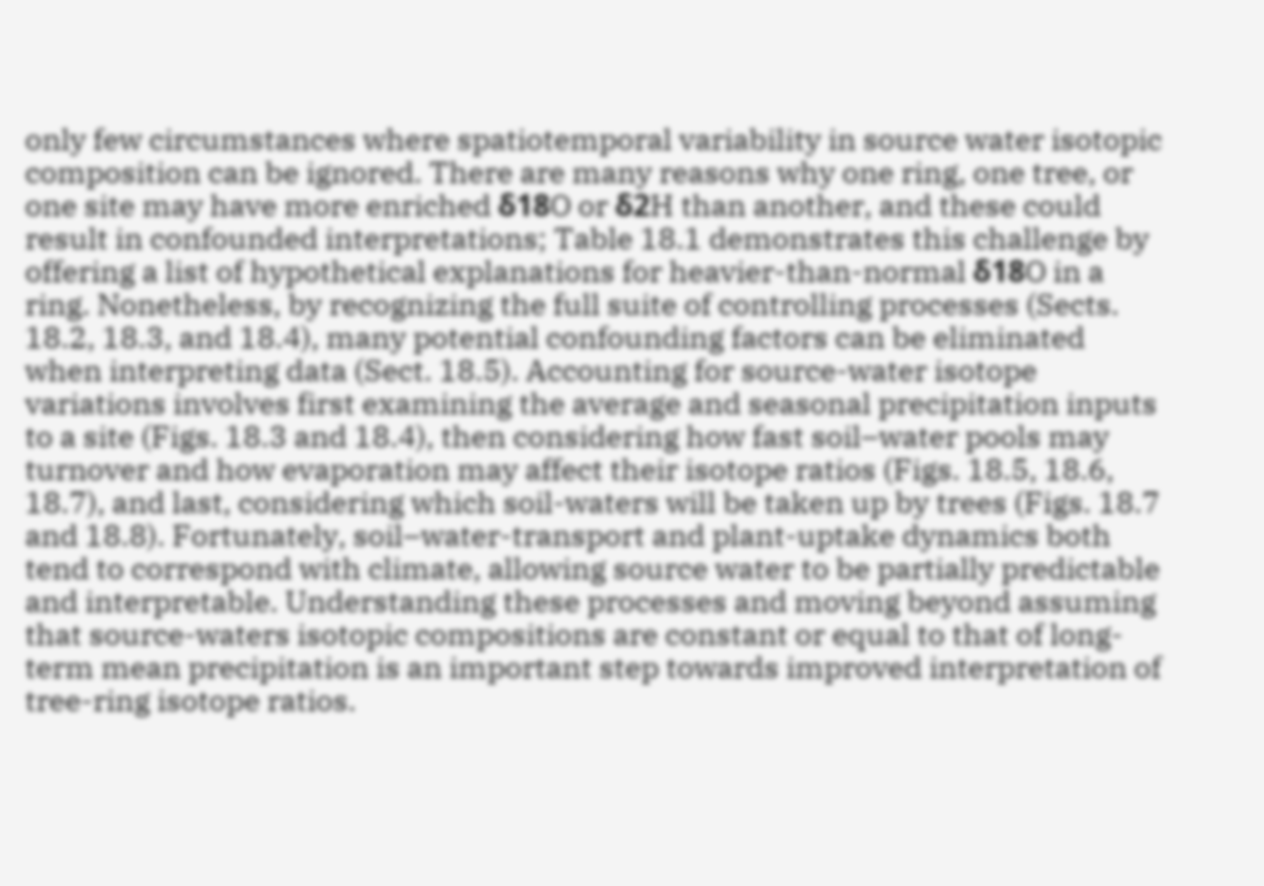only few circumstances where spatiotemporal variability in source water isotopic composition can be ignored. There are many reasons why one ring, one tree, or one site may have more enriched δ18O or δ2H than another, and these could result in confounded interpretations; Table 18.1 demonstrates this challenge by offering a list of hypothetical explanations for heavier-than-normal δ18O in a ring. Nonetheless, by recognizing the full suite of controlling processes (Sects. 18.2, 18.3, and 18.4), many potential confounding factors can be eliminated when interpreting data (Sect. 18.5). Accounting for source-water isotope variations involves first examining the average and seasonal precipitation inputs to a site (Figs. 18.3 and 18.4), then considering how fast soil–water pools may turnover and how evaporation may affect their isotope ratios (Figs. 18.5, 18.6, 18.7), and last, considering which soil-waters will be taken up by trees (Figs. 18.7 and 18.8). Fortunately, soil–water-transport and plant-uptake dynamics both tend to correspond with climate, allowing source water to be partially predictable and interpretable. Understanding these processes and moving beyond assuming that source-waters isotopic compositions are constant or equal to that of long-term mean precipitation is an important step towards improved interpretation of tree-ring isotope ratios.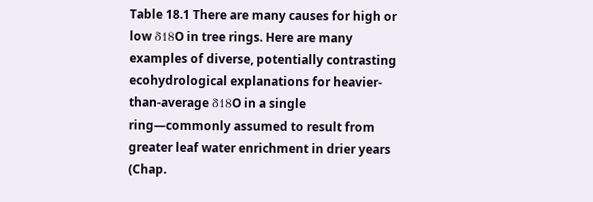Table 18.1 There are many causes for high or low δ18O in tree rings. Here are many examples of diverse, potentially contrasting ecohydrological explanations for heavier-than-average δ18O in a single ring—commonly assumed to result from greater leaf water enrichment in drier years (Chap.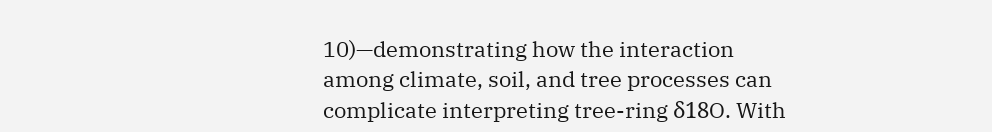10)—demonstrating how the interaction among climate, soil, and tree processes can complicate interpreting tree-ring δ18O. With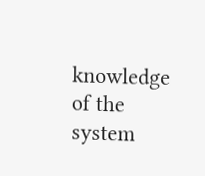knowledge of the system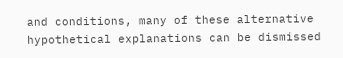and conditions, many of these alternative hypothetical explanations can be dismissed